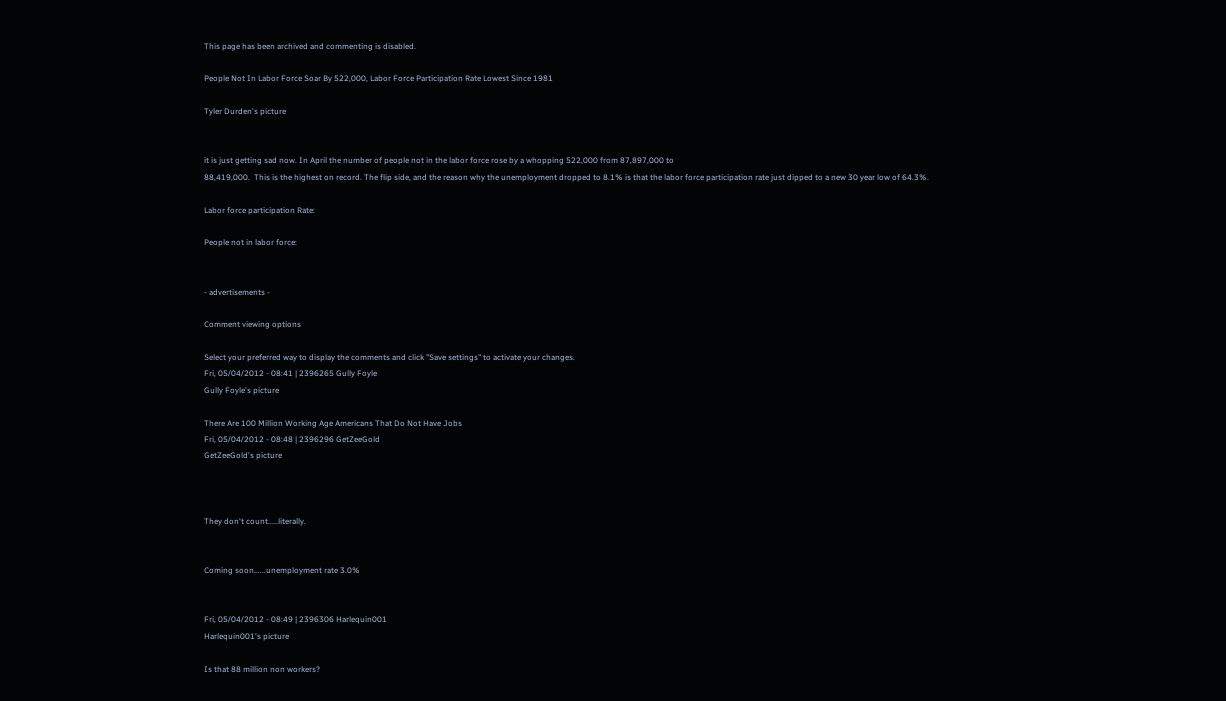This page has been archived and commenting is disabled.

People Not In Labor Force Soar By 522,000, Labor Force Participation Rate Lowest Since 1981

Tyler Durden's picture


it is just getting sad now. In April the number of people not in the labor force rose by a whopping 522,000 from 87,897,000 to
88,419,000.  This is the highest on record. The flip side, and the reason why the unemployment dropped to 8.1% is that the labor force participation rate just dipped to a new 30 year low of 64.3%.

Labor force participation Rate:

People not in labor force:


- advertisements -

Comment viewing options

Select your preferred way to display the comments and click "Save settings" to activate your changes.
Fri, 05/04/2012 - 08:41 | 2396265 Gully Foyle
Gully Foyle's picture

There Are 100 Million Working Age Americans That Do Not Have Jobs
Fri, 05/04/2012 - 08:48 | 2396296 GetZeeGold
GetZeeGold's picture



They don't count.....literally.


Coming soon......unemployment rate 3.0%


Fri, 05/04/2012 - 08:49 | 2396306 Harlequin001
Harlequin001's picture

Is that 88 million non workers?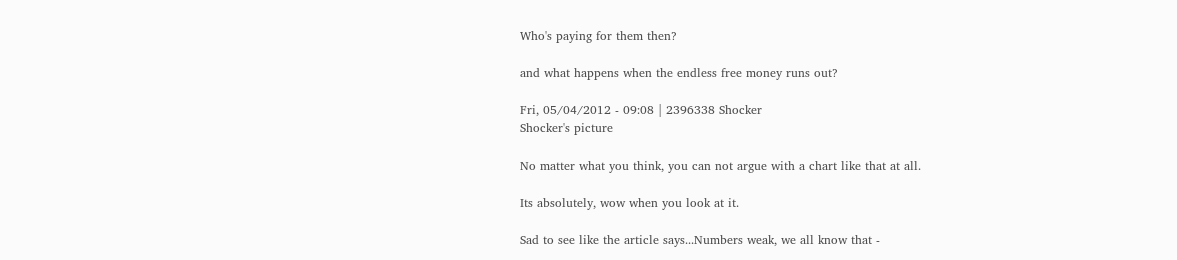Who's paying for them then?

and what happens when the endless free money runs out?

Fri, 05/04/2012 - 09:08 | 2396338 Shocker
Shocker's picture

No matter what you think, you can not argue with a chart like that at all.

Its absolutely, wow when you look at it.

Sad to see like the article says...Numbers weak, we all know that -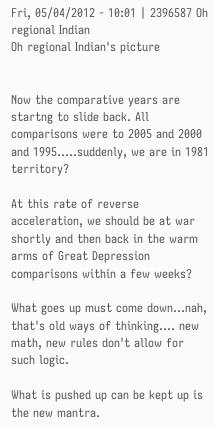Fri, 05/04/2012 - 10:01 | 2396587 Oh regional Indian
Oh regional Indian's picture


Now the comparative years are startng to slide back. All comparisons were to 2005 and 2000 and 1995.....suddenly, we are in 1981 territory?

At this rate of reverse acceleration, we should be at war shortly and then back in the warm arms of Great Depression comparisons within a few weeks?

What goes up must come down...nah, that's old ways of thinking.... new math, new rules don't allow for such logic.

What is pushed up can be kept up is the new mantra.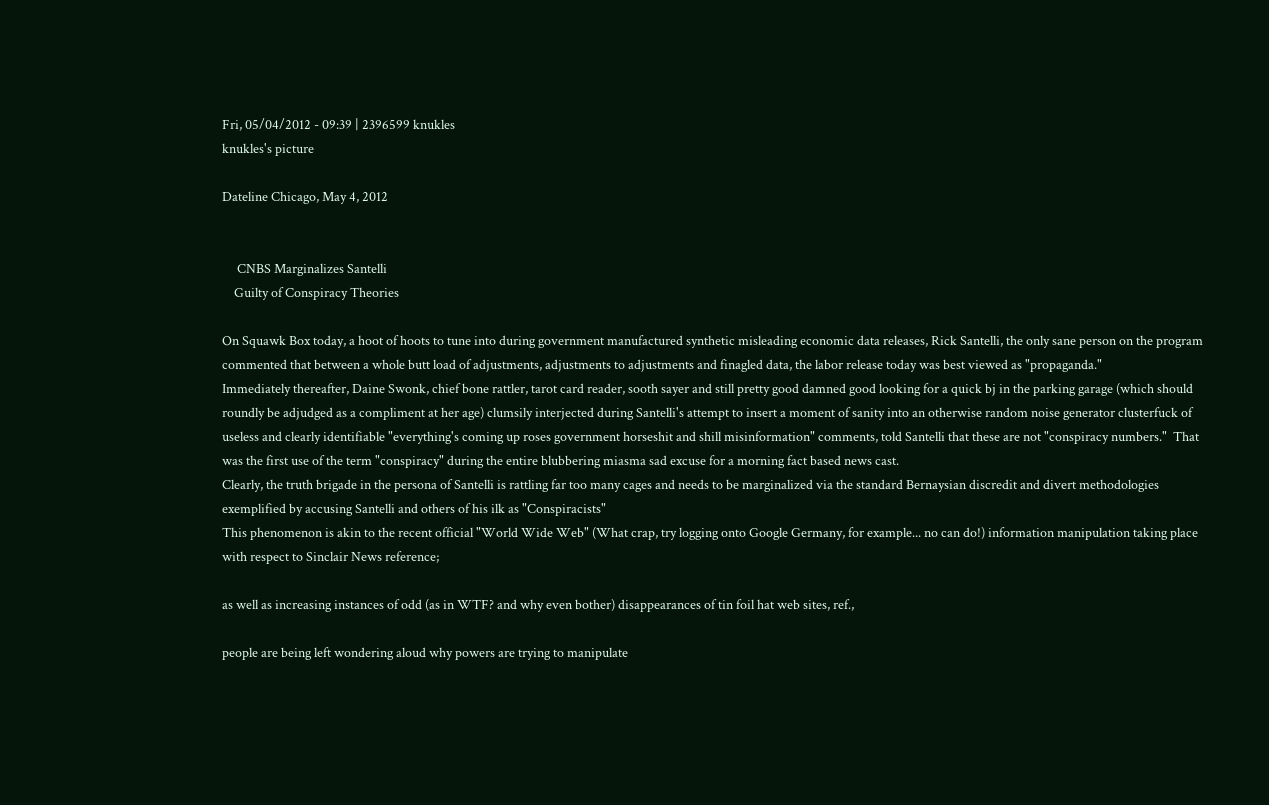Fri, 05/04/2012 - 09:39 | 2396599 knukles
knukles's picture

Dateline Chicago, May 4, 2012


     CNBS Marginalizes Santelli
    Guilty of Conspiracy Theories

On Squawk Box today, a hoot of hoots to tune into during government manufactured synthetic misleading economic data releases, Rick Santelli, the only sane person on the program commented that between a whole butt load of adjustments, adjustments to adjustments and finagled data, the labor release today was best viewed as "propaganda."
Immediately thereafter, Daine Swonk, chief bone rattler, tarot card reader, sooth sayer and still pretty good damned good looking for a quick bj in the parking garage (which should roundly be adjudged as a compliment at her age) clumsily interjected during Santelli's attempt to insert a moment of sanity into an otherwise random noise generator clusterfuck of useless and clearly identifiable "everything's coming up roses government horseshit and shill misinformation" comments, told Santelli that these are not "conspiracy numbers."  That was the first use of the term "conspiracy" during the entire blubbering miasma sad excuse for a morning fact based news cast.
Clearly, the truth brigade in the persona of Santelli is rattling far too many cages and needs to be marginalized via the standard Bernaysian discredit and divert methodologies exemplified by accusing Santelli and others of his ilk as "Conspiracists"
This phenomenon is akin to the recent official "World Wide Web" (What crap, try logging onto Google Germany, for example... no can do!) information manipulation taking place with respect to Sinclair News reference;

as well as increasing instances of odd (as in WTF? and why even bother) disappearances of tin foil hat web sites, ref.,

people are being left wondering aloud why powers are trying to manipulate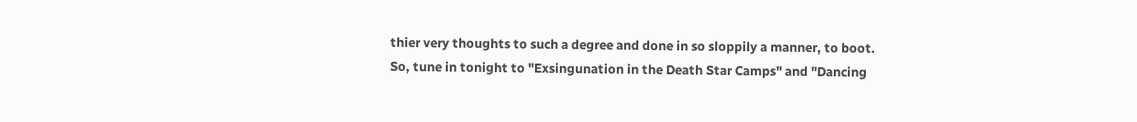thier very thoughts to such a degree and done in so sloppily a manner, to boot.
So, tune in tonight to "Exsingunation in the Death Star Camps" and "Dancing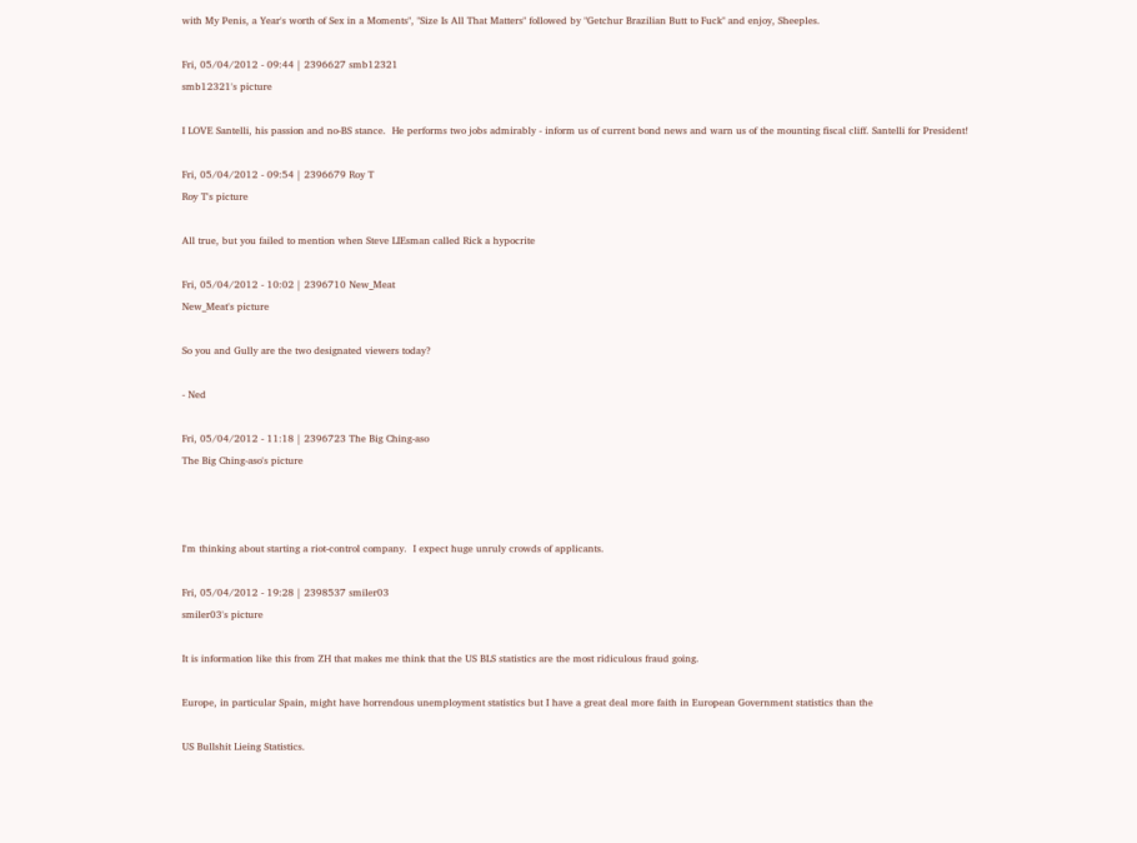with My Penis, a Year's worth of Sex in a Moments", "Size Is All That Matters" followed by "Getchur Brazilian Butt to Fuck" and enjoy, Sheeples.

Fri, 05/04/2012 - 09:44 | 2396627 smb12321
smb12321's picture

I LOVE Santelli, his passion and no-BS stance.  He performs two jobs admirably - inform us of current bond news and warn us of the mounting fiscal cliff. Santelli for President!

Fri, 05/04/2012 - 09:54 | 2396679 Roy T
Roy T's picture

All true, but you failed to mention when Steve LIEsman called Rick a hypocrite

Fri, 05/04/2012 - 10:02 | 2396710 New_Meat
New_Meat's picture

So you and Gully are the two designated viewers today?

- Ned

Fri, 05/04/2012 - 11:18 | 2396723 The Big Ching-aso
The Big Ching-aso's picture



I'm thinking about starting a riot-control company.  I expect huge unruly crowds of applicants.

Fri, 05/04/2012 - 19:28 | 2398537 smiler03
smiler03's picture

It is information like this from ZH that makes me think that the US BLS statistics are the most ridiculous fraud going.

Europe, in particular Spain, might have horrendous unemployment statistics but I have a great deal more faith in European Government statistics than the

US Bullshit Lieing Statistics.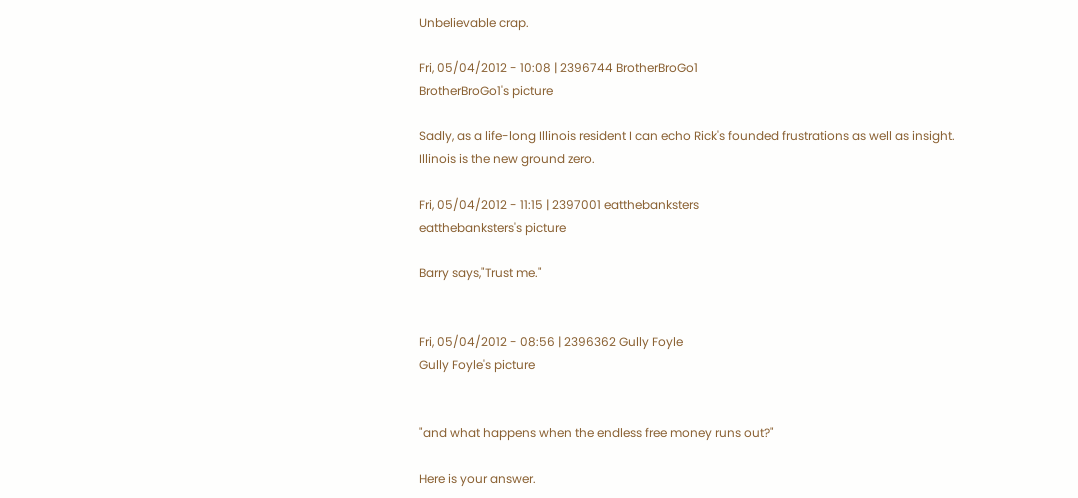Unbelievable crap.

Fri, 05/04/2012 - 10:08 | 2396744 BrotherBroGo1
BrotherBroGo1's picture

Sadly, as a life-long Illinois resident I can echo Rick's founded frustrations as well as insight.  Illinois is the new ground zero.

Fri, 05/04/2012 - 11:15 | 2397001 eatthebanksters
eatthebanksters's picture

Barry says,"Trust me."


Fri, 05/04/2012 - 08:56 | 2396362 Gully Foyle
Gully Foyle's picture


"and what happens when the endless free money runs out?"

Here is your answer.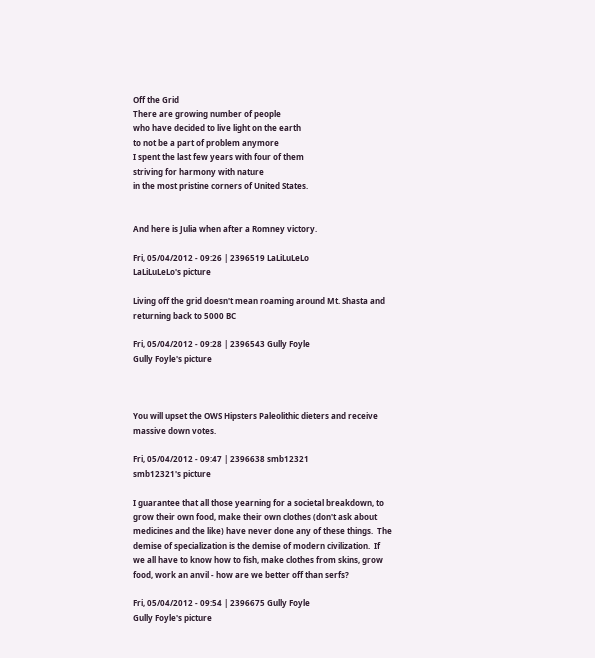Off the Grid
There are growing number of people
who have decided to live light on the earth
to not be a part of problem anymore
I spent the last few years with four of them
striving for harmony with nature
in the most pristine corners of United States.


And here is Julia when after a Romney victory.

Fri, 05/04/2012 - 09:26 | 2396519 LaLiLuLeLo
LaLiLuLeLo's picture

Living off the grid doesn't mean roaming around Mt. Shasta and returning back to 5000 BC

Fri, 05/04/2012 - 09:28 | 2396543 Gully Foyle
Gully Foyle's picture



You will upset the OWS Hipsters Paleolithic dieters and receive massive down votes.

Fri, 05/04/2012 - 09:47 | 2396638 smb12321
smb12321's picture

I guarantee that all those yearning for a societal breakdown, to grow their own food, make their own clothes (don't ask about medicines and the like) have never done any of these things.  The demise of specialization is the demise of modern civilization.  If we all have to know how to fish, make clothes from skins, grow food, work an anvil - how are we better off than serfs?

Fri, 05/04/2012 - 09:54 | 2396675 Gully Foyle
Gully Foyle's picture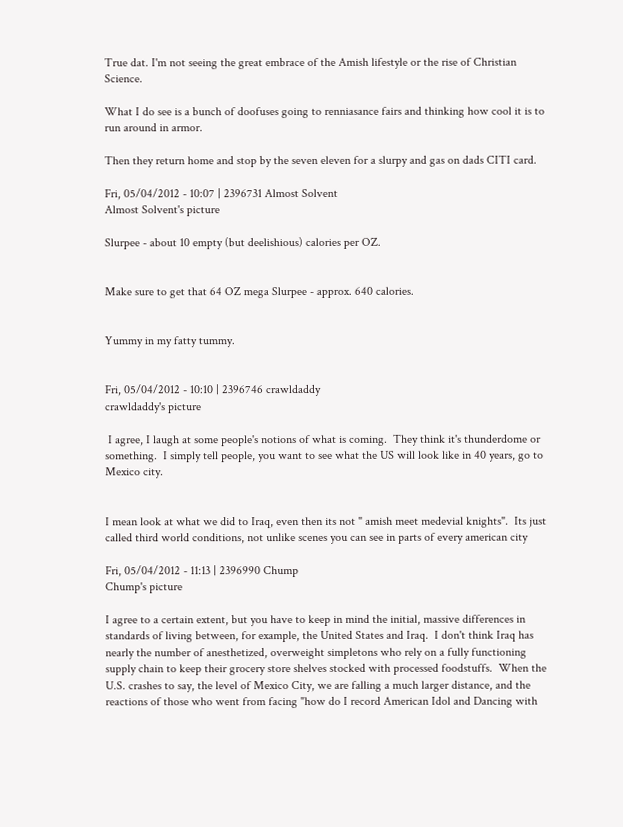True dat. I'm not seeing the great embrace of the Amish lifestyle or the rise of Christian Science.

What I do see is a bunch of doofuses going to renniasance fairs and thinking how cool it is to run around in armor.

Then they return home and stop by the seven eleven for a slurpy and gas on dads CITI card.

Fri, 05/04/2012 - 10:07 | 2396731 Almost Solvent
Almost Solvent's picture

Slurpee - about 10 empty (but deelishious) calories per OZ.


Make sure to get that 64 OZ mega Slurpee - approx. 640 calories.


Yummy in my fatty tummy.


Fri, 05/04/2012 - 10:10 | 2396746 crawldaddy
crawldaddy's picture

 I agree, I laugh at some people's notions of what is coming.  They think it's thunderdome or something.  I simply tell people, you want to see what the US will look like in 40 years, go to Mexico city.


I mean look at what we did to Iraq, even then its not " amish meet medevial knights".  Its just called third world conditions, not unlike scenes you can see in parts of every american city

Fri, 05/04/2012 - 11:13 | 2396990 Chump
Chump's picture

I agree to a certain extent, but you have to keep in mind the initial, massive differences in standards of living between, for example, the United States and Iraq.  I don't think Iraq has nearly the number of anesthetized, overweight simpletons who rely on a fully functioning supply chain to keep their grocery store shelves stocked with processed foodstuffs.  When the U.S. crashes to say, the level of Mexico City, we are falling a much larger distance, and the reactions of those who went from facing "how do I record American Idol and Dancing with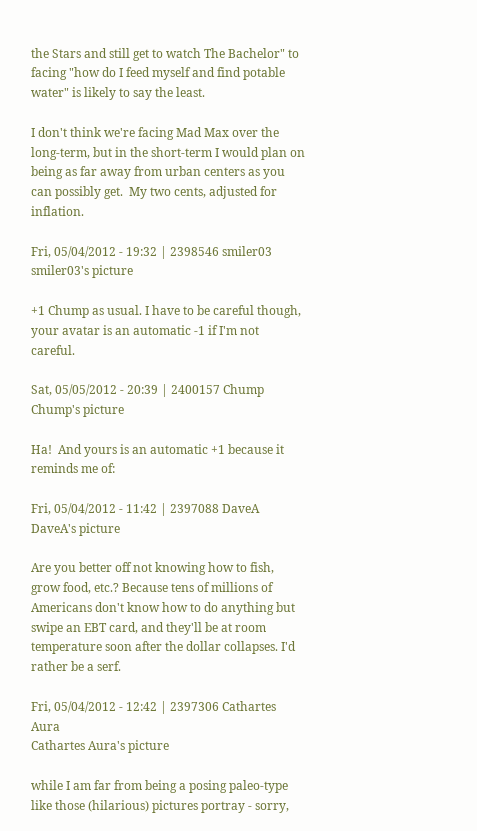the Stars and still get to watch The Bachelor" to facing "how do I feed myself and find potable water" is likely to say the least.

I don't think we're facing Mad Max over the long-term, but in the short-term I would plan on being as far away from urban centers as you can possibly get.  My two cents, adjusted for inflation.

Fri, 05/04/2012 - 19:32 | 2398546 smiler03
smiler03's picture

+1 Chump as usual. I have to be careful though, your avatar is an automatic -1 if I'm not careful.

Sat, 05/05/2012 - 20:39 | 2400157 Chump
Chump's picture

Ha!  And yours is an automatic +1 because it reminds me of:

Fri, 05/04/2012 - 11:42 | 2397088 DaveA
DaveA's picture

Are you better off not knowing how to fish, grow food, etc.? Because tens of millions of Americans don't know how to do anything but swipe an EBT card, and they'll be at room temperature soon after the dollar collapses. I'd rather be a serf.

Fri, 05/04/2012 - 12:42 | 2397306 Cathartes Aura
Cathartes Aura's picture

while I am far from being a posing paleo-type like those (hilarious) pictures portray - sorry,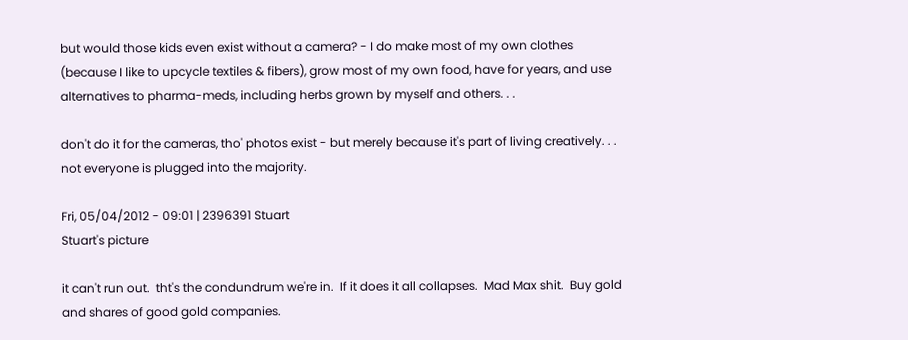but would those kids even exist without a camera? - I do make most of my own clothes (because I like to upcycle textiles & fibers), grow most of my own food, have for years, and use alternatives to pharma-meds, including herbs grown by myself and others. . .

don't do it for the cameras, tho' photos exist - but merely because it's part of living creatively. . . not everyone is plugged into the majority.

Fri, 05/04/2012 - 09:01 | 2396391 Stuart
Stuart's picture

it can't run out.  tht's the condundrum we're in.  If it does it all collapses.  Mad Max shit.  Buy gold and shares of good gold companies.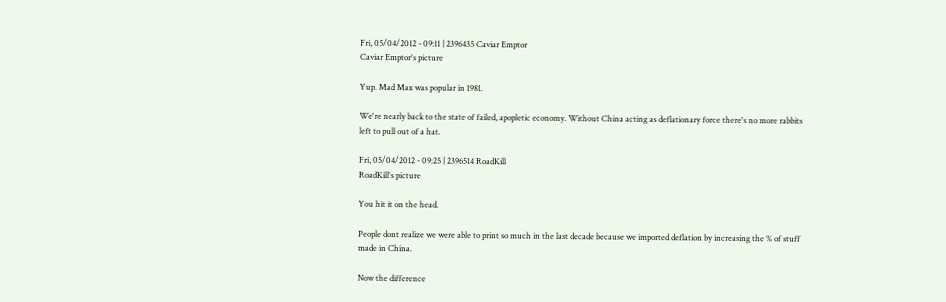Fri, 05/04/2012 - 09:11 | 2396435 Caviar Emptor
Caviar Emptor's picture

Yup. Mad Max was popular in 1981.

We're nearly back to the state of failed, apopletic economy. Without China acting as deflationary force there's no more rabbits left to pull out of a hat.

Fri, 05/04/2012 - 09:25 | 2396514 RoadKill
RoadKill's picture

You hit it on the head.

People dont realize we were able to print so much in the last decade because we imported deflation by increasing the % of stuff made in China.

Now the difference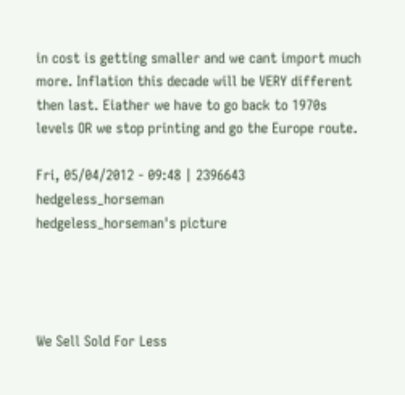in cost is getting smaller and we cant import much more. Inflation this decade will be VERY different then last. Eiather we have to go back to 1970s levels OR we stop printing and go the Europe route.

Fri, 05/04/2012 - 09:48 | 2396643 hedgeless_horseman
hedgeless_horseman's picture




We Sell Sold For Less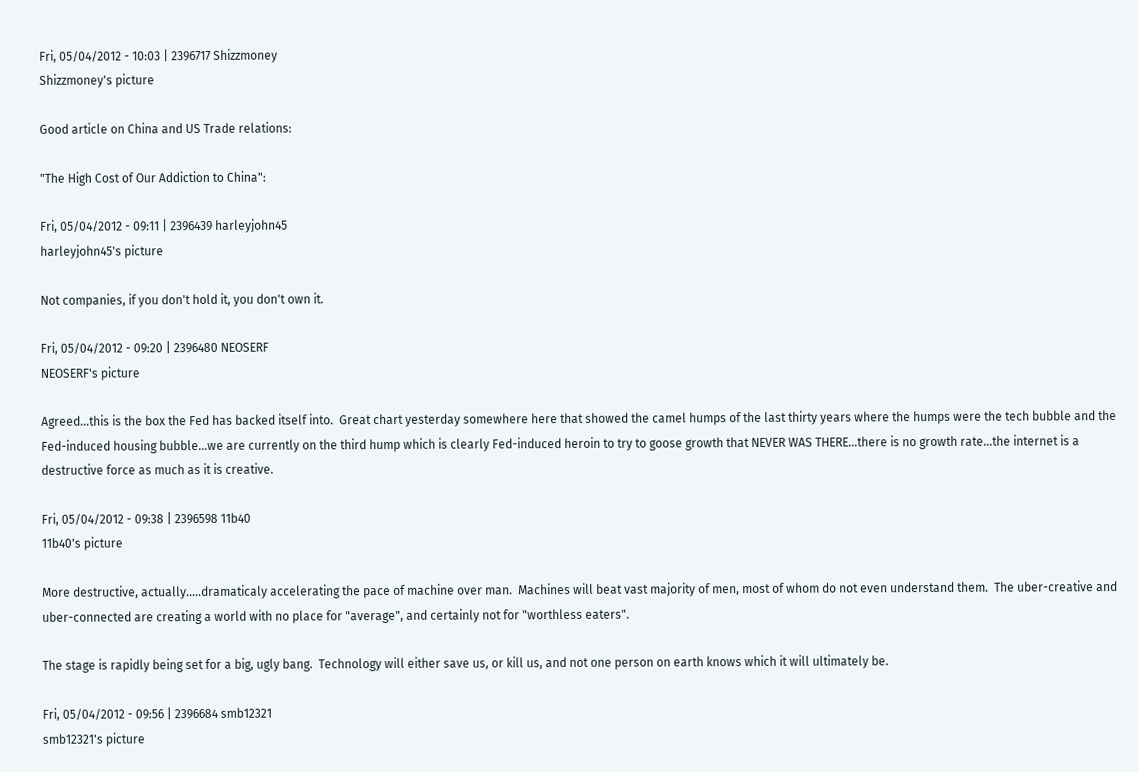Fri, 05/04/2012 - 10:03 | 2396717 Shizzmoney
Shizzmoney's picture

Good article on China and US Trade relations:

"The High Cost of Our Addiction to China":

Fri, 05/04/2012 - 09:11 | 2396439 harleyjohn45
harleyjohn45's picture

Not companies, if you don't hold it, you don't own it.

Fri, 05/04/2012 - 09:20 | 2396480 NEOSERF
NEOSERF's picture

Agreed...this is the box the Fed has backed itself into.  Great chart yesterday somewhere here that showed the camel humps of the last thirty years where the humps were the tech bubble and the Fed-induced housing bubble...we are currently on the third hump which is clearly Fed-induced heroin to try to goose growth that NEVER WAS THERE...there is no growth rate...the internet is a destructive force as much as it is creative.

Fri, 05/04/2012 - 09:38 | 2396598 11b40
11b40's picture

More destructive, actually.....dramaticaly accelerating the pace of machine over man.  Machines will beat vast majority of men, most of whom do not even understand them.  The uber-creative and uber-connected are creating a world with no place for "average", and certainly not for "worthless eaters".

The stage is rapidly being set for a big, ugly bang.  Technology will either save us, or kill us, and not one person on earth knows which it will ultimately be.

Fri, 05/04/2012 - 09:56 | 2396684 smb12321
smb12321's picture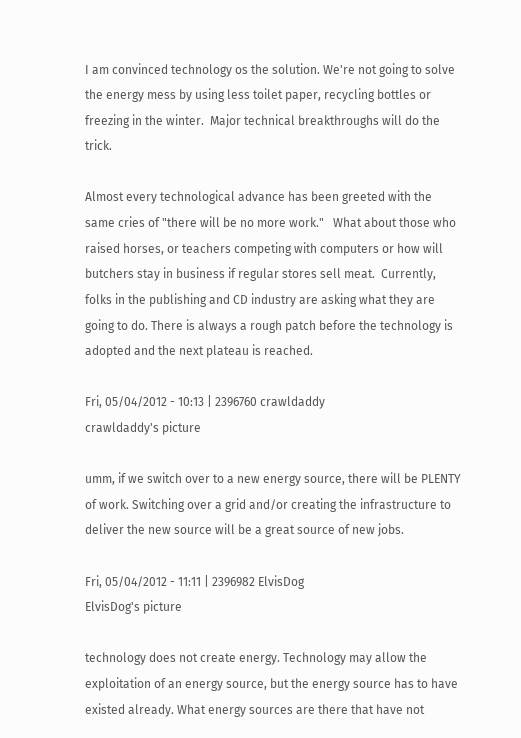I am convinced technology os the solution. We're not going to solve the energy mess by using less toilet paper, recycling bottles or freezing in the winter.  Major technical breakthroughs will do the trick.

Almost every technological advance has been greeted with the same cries of "there will be no more work."   What about those who raised horses, or teachers competing with computers or how will butchers stay in business if regular stores sell meat.  Currently, folks in the publishing and CD industry are asking what they are going to do. There is always a rough patch before the technology is adopted and the next plateau is reached.

Fri, 05/04/2012 - 10:13 | 2396760 crawldaddy
crawldaddy's picture

umm, if we switch over to a new energy source, there will be PLENTY of work. Switching over a grid and/or creating the infrastructure to deliver the new source will be a great source of new jobs.

Fri, 05/04/2012 - 11:11 | 2396982 ElvisDog
ElvisDog's picture

technology does not create energy. Technology may allow the exploitation of an energy source, but the energy source has to have existed already. What energy sources are there that have not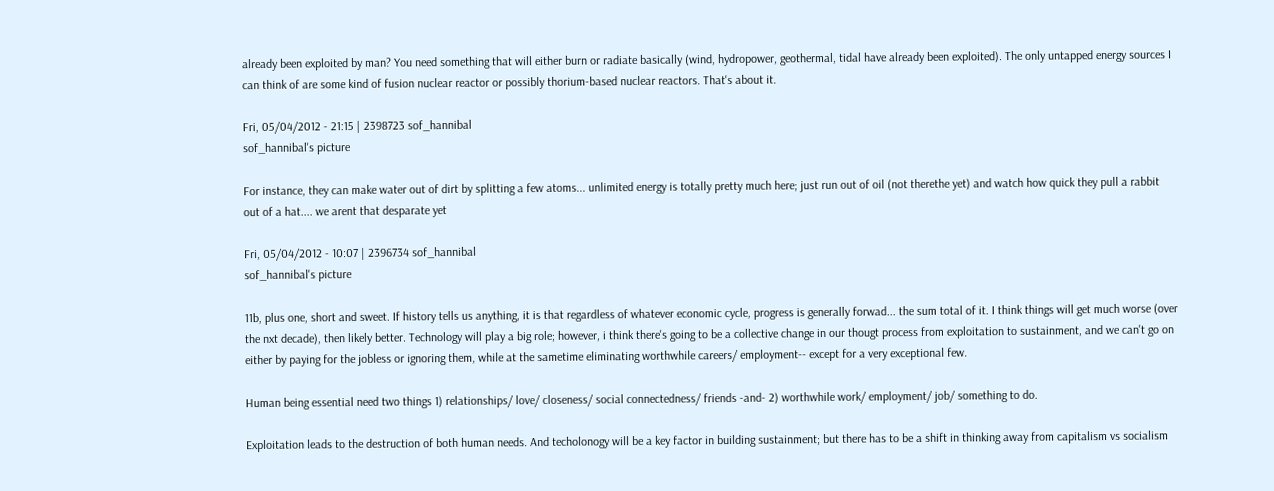already been exploited by man? You need something that will either burn or radiate basically (wind, hydropower, geothermal, tidal have already been exploited). The only untapped energy sources I can think of are some kind of fusion nuclear reactor or possibly thorium-based nuclear reactors. That's about it.

Fri, 05/04/2012 - 21:15 | 2398723 sof_hannibal
sof_hannibal's picture

For instance, they can make water out of dirt by splitting a few atoms... unlimited energy is totally pretty much here; just run out of oil (not therethe yet) and watch how quick they pull a rabbit out of a hat.... we arent that desparate yet

Fri, 05/04/2012 - 10:07 | 2396734 sof_hannibal
sof_hannibal's picture

11b, plus one, short and sweet. If history tells us anything, it is that regardless of whatever economic cycle, progress is generally forwad... the sum total of it. I think things will get much worse (over the nxt decade), then likely better. Technology will play a big role; however, i think there's going to be a collective change in our thougt process from exploitation to sustainment, and we can't go on either by paying for the jobless or ignoring them, while at the sametime eliminating worthwhile careers/ employment-- except for a very exceptional few.

Human being essential need two things 1) relationships/ love/ closeness/ social connectedness/ friends -and- 2) worthwhile work/ employment/ job/ something to do.

Exploitation leads to the destruction of both human needs. And techolonogy will be a key factor in building sustainment; but there has to be a shift in thinking away from capitalism vs socialism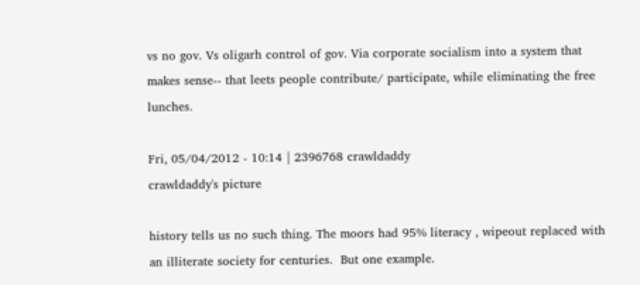vs no gov. Vs oligarh control of gov. Via corporate socialism into a system that makes sense-- that leets people contribute/ participate, while eliminating the free lunches.

Fri, 05/04/2012 - 10:14 | 2396768 crawldaddy
crawldaddy's picture

history tells us no such thing. The moors had 95% literacy , wipeout replaced with an illiterate society for centuries.  But one example.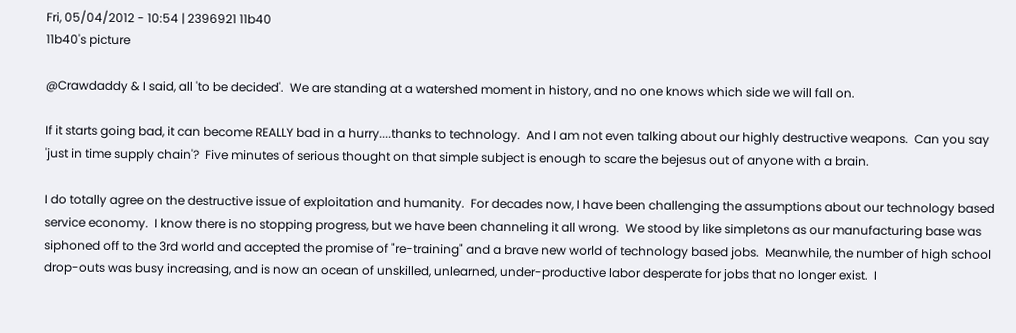Fri, 05/04/2012 - 10:54 | 2396921 11b40
11b40's picture

@Crawdaddy & I said, all 'to be decided'.  We are standing at a watershed moment in history, and no one knows which side we will fall on.

If it starts going bad, it can become REALLY bad in a hurry....thanks to technology.  And I am not even talking about our highly destructive weapons.  Can you say 'just in time supply chain'?  Five minutes of serious thought on that simple subject is enough to scare the bejesus out of anyone with a brain.

I do totally agree on the destructive issue of exploitation and humanity.  For decades now, I have been challenging the assumptions about our technology based service economy.  I know there is no stopping progress, but we have been channeling it all wrong.  We stood by like simpletons as our manufacturing base was siphoned off to the 3rd world and accepted the promise of "re-training" and a brave new world of technology based jobs.  Meanwhile, the number of high school drop-outs was busy increasing, and is now an ocean of unskilled, unlearned, under-productive labor desperate for jobs that no longer exist.  I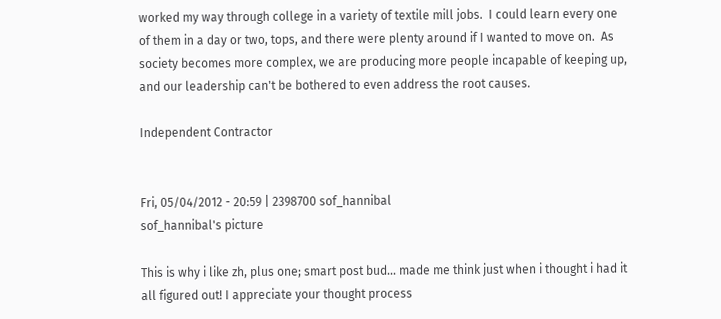worked my way through college in a variety of textile mill jobs.  I could learn every one of them in a day or two, tops, and there were plenty around if I wanted to move on.  As society becomes more complex, we are producing more people incapable of keeping up, and our leadership can't be bothered to even address the root causes.

Independent Contractor


Fri, 05/04/2012 - 20:59 | 2398700 sof_hannibal
sof_hannibal's picture

This is why i like zh, plus one; smart post bud... made me think just when i thought i had it all figured out! I appreciate your thought process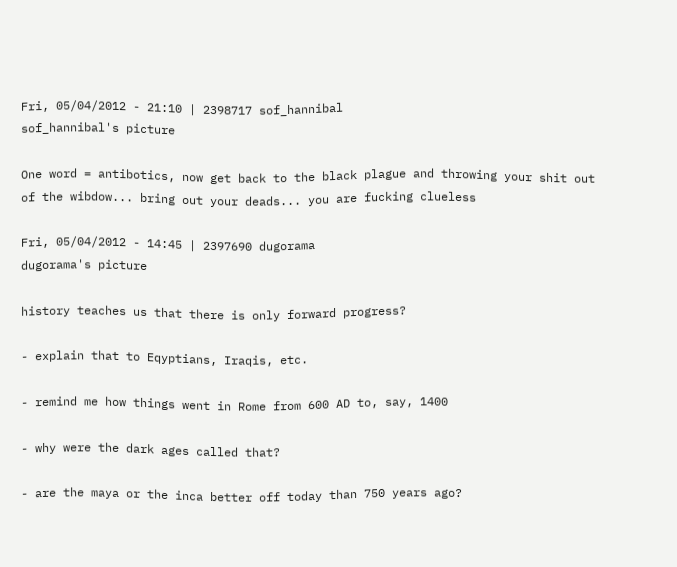Fri, 05/04/2012 - 21:10 | 2398717 sof_hannibal
sof_hannibal's picture

One word = antibotics, now get back to the black plague and throwing your shit out of the wibdow... bring out your deads... you are fucking clueless

Fri, 05/04/2012 - 14:45 | 2397690 dugorama
dugorama's picture

history teaches us that there is only forward progress?

- explain that to Eqyptians, Iraqis, etc.

- remind me how things went in Rome from 600 AD to, say, 1400

- why were the dark ages called that?

- are the maya or the inca better off today than 750 years ago?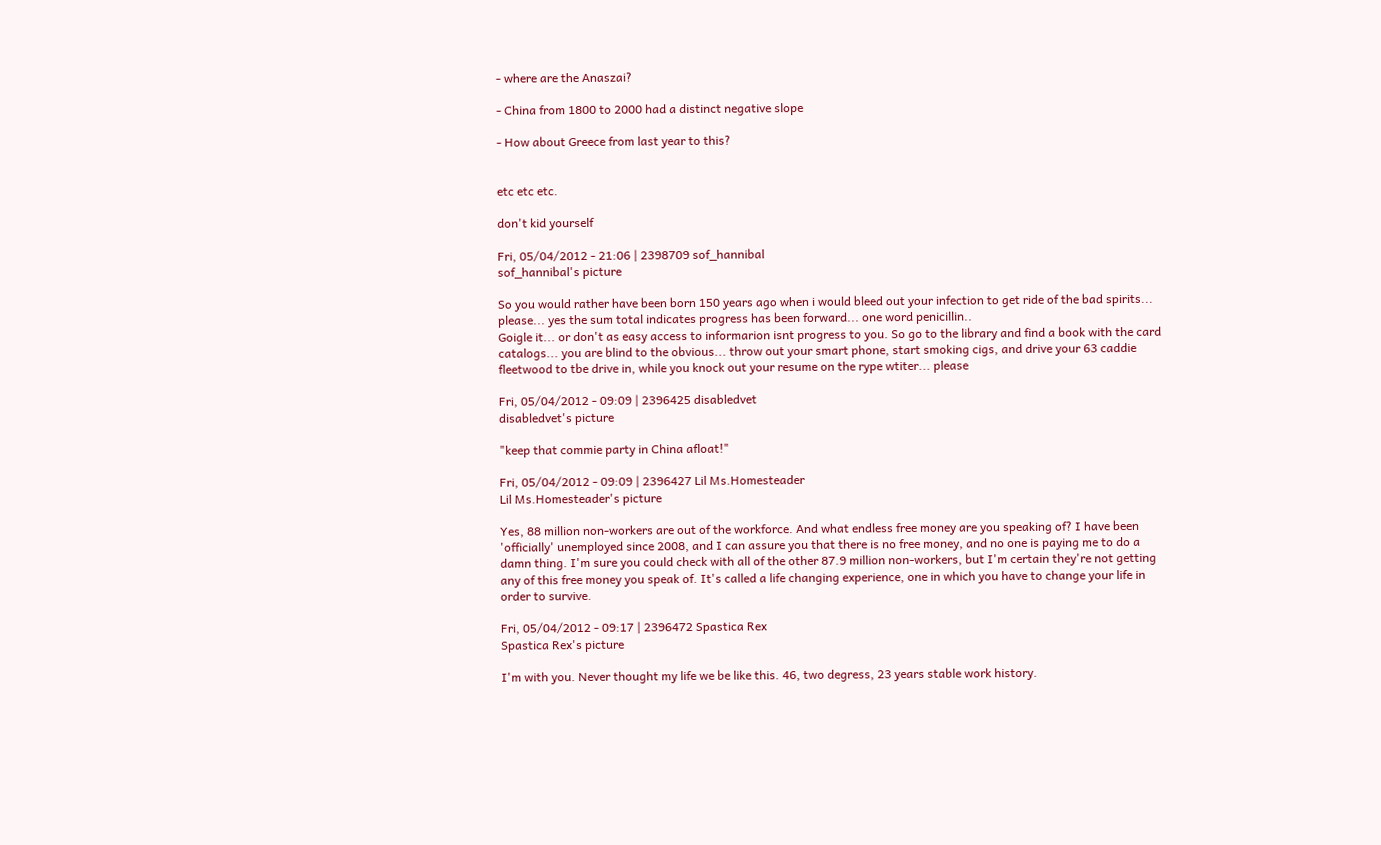- where are the Anaszai?

- China from 1800 to 2000 had a distinct negative slope

- How about Greece from last year to this?


etc etc etc.

don't kid yourself

Fri, 05/04/2012 - 21:06 | 2398709 sof_hannibal
sof_hannibal's picture

So you would rather have been born 150 years ago when i would bleed out your infection to get ride of the bad spirits... please... yes the sum total indicates progress has been forward... one word penicillin..
Goigle it... or don't as easy access to informarion isnt progress to you. So go to the library and find a book with the card catalogs... you are blind to the obvious... throw out your smart phone, start smoking cigs, and drive your 63 caddie fleetwood to tbe drive in, while you knock out your resume on the rype wtiter... please

Fri, 05/04/2012 - 09:09 | 2396425 disabledvet
disabledvet's picture

"keep that commie party in China afloat!"

Fri, 05/04/2012 - 09:09 | 2396427 Lil Ms.Homesteader
Lil Ms.Homesteader's picture

Yes, 88 million non-workers are out of the workforce. And what endless free money are you speaking of? I have been 'officially' unemployed since 2008, and I can assure you that there is no free money, and no one is paying me to do a damn thing. I'm sure you could check with all of the other 87.9 million non-workers, but I'm certain they're not getting any of this free money you speak of. It's called a life changing experience, one in which you have to change your life in order to survive.

Fri, 05/04/2012 - 09:17 | 2396472 Spastica Rex
Spastica Rex's picture

I'm with you. Never thought my life we be like this. 46, two degress, 23 years stable work history.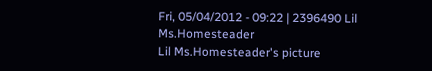Fri, 05/04/2012 - 09:22 | 2396490 Lil Ms.Homesteader
Lil Ms.Homesteader's picture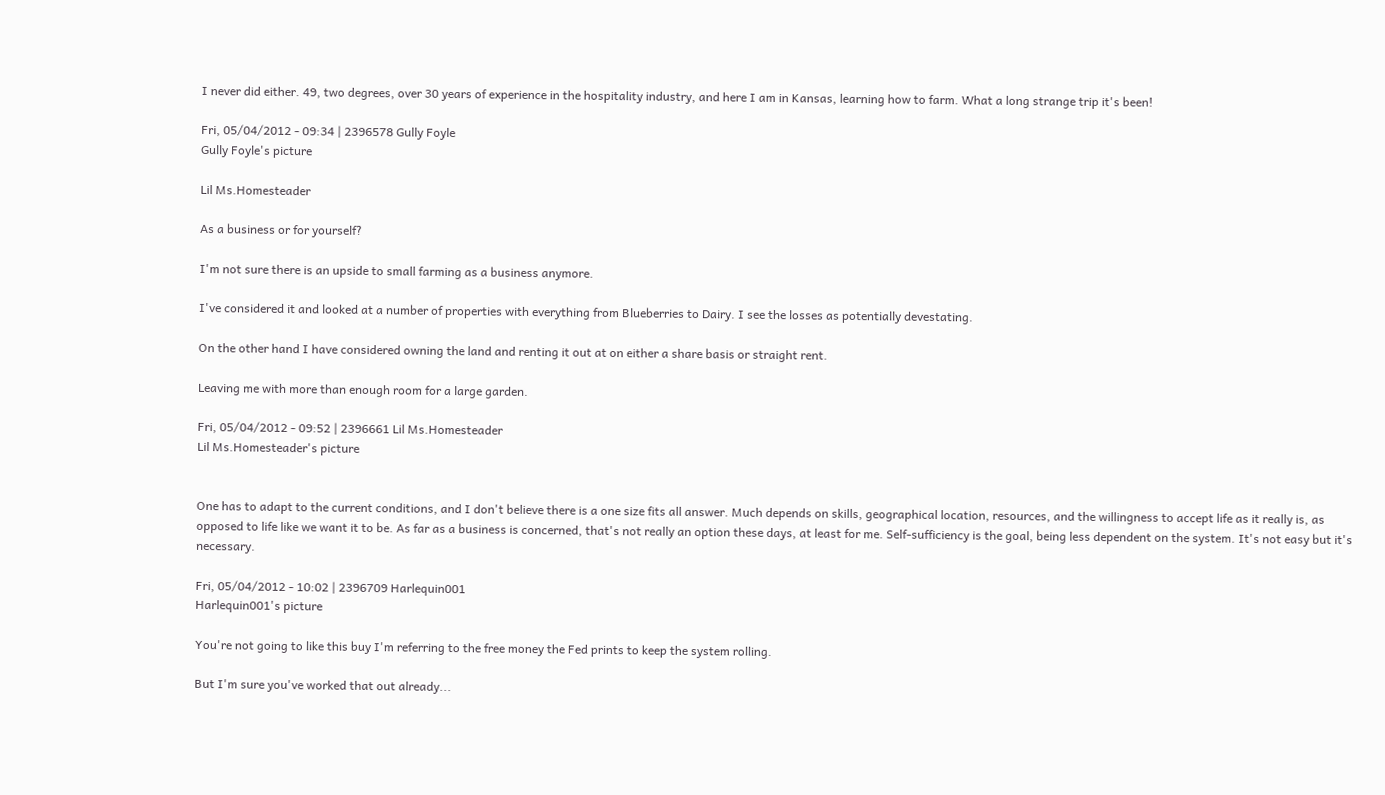I never did either. 49, two degrees, over 30 years of experience in the hospitality industry, and here I am in Kansas, learning how to farm. What a long strange trip it's been!

Fri, 05/04/2012 - 09:34 | 2396578 Gully Foyle
Gully Foyle's picture

Lil Ms.Homesteader

As a business or for yourself?

I'm not sure there is an upside to small farming as a business anymore.

I've considered it and looked at a number of properties with everything from Blueberries to Dairy. I see the losses as potentially devestating.

On the other hand I have considered owning the land and renting it out at on either a share basis or straight rent.

Leaving me with more than enough room for a large garden.

Fri, 05/04/2012 - 09:52 | 2396661 Lil Ms.Homesteader
Lil Ms.Homesteader's picture


One has to adapt to the current conditions, and I don't believe there is a one size fits all answer. Much depends on skills, geographical location, resources, and the willingness to accept life as it really is, as opposed to life like we want it to be. As far as a business is concerned, that's not really an option these days, at least for me. Self-sufficiency is the goal, being less dependent on the system. It's not easy but it's necessary.

Fri, 05/04/2012 - 10:02 | 2396709 Harlequin001
Harlequin001's picture

You're not going to like this buy I'm referring to the free money the Fed prints to keep the system rolling.

But I'm sure you've worked that out already...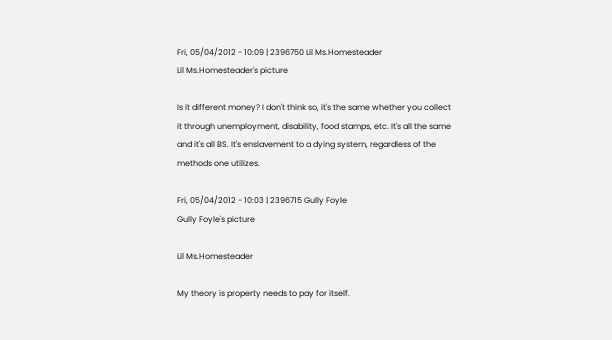Fri, 05/04/2012 - 10:09 | 2396750 Lil Ms.Homesteader
Lil Ms.Homesteader's picture

Is it different money? I don't think so, it's the same whether you collect it through unemployment, disability, food stamps, etc. It's all the same and it's all BS. It's enslavement to a dying system, regardless of the methods one utilizes.

Fri, 05/04/2012 - 10:03 | 2396715 Gully Foyle
Gully Foyle's picture

Lil Ms.Homesteader

My theory is property needs to pay for itself.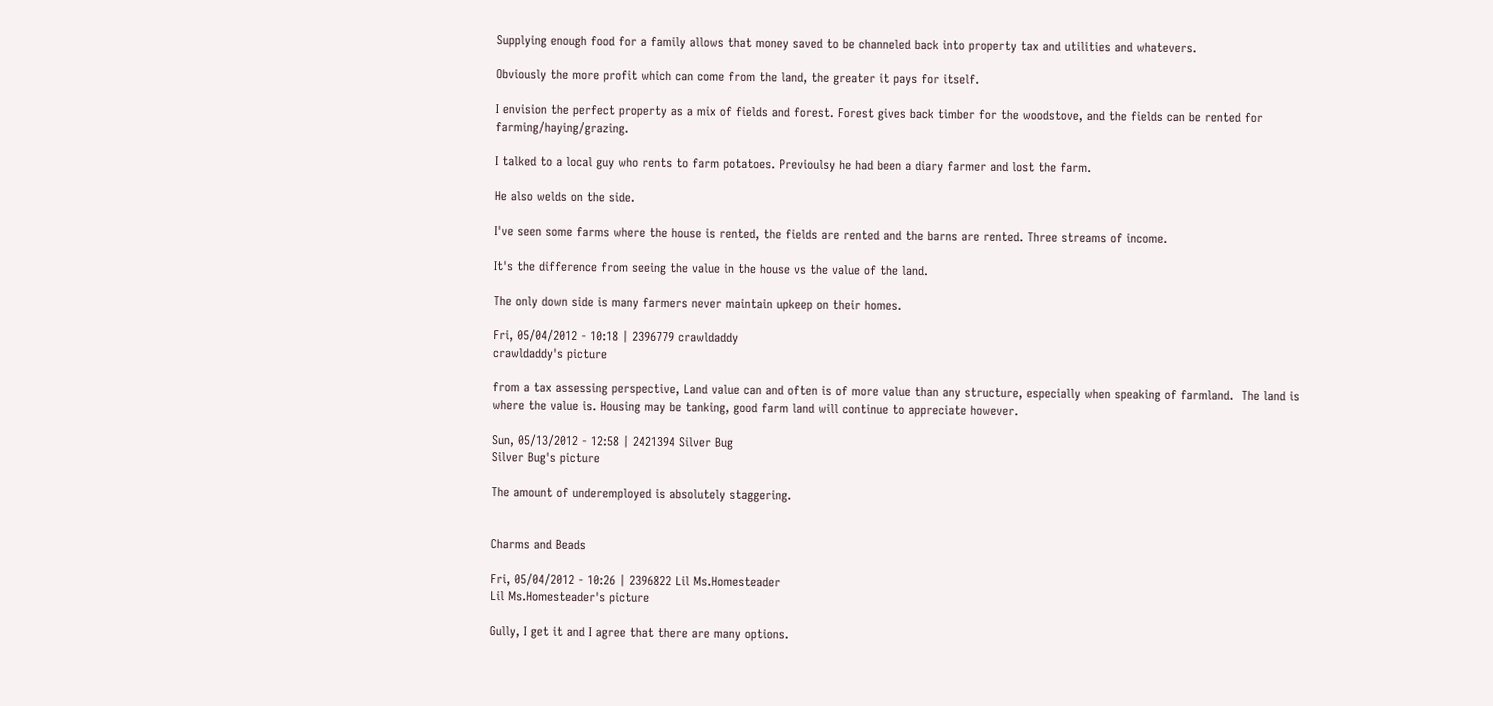Supplying enough food for a family allows that money saved to be channeled back into property tax and utilities and whatevers.

Obviously the more profit which can come from the land, the greater it pays for itself.

I envision the perfect property as a mix of fields and forest. Forest gives back timber for the woodstove, and the fields can be rented for farming/haying/grazing.

I talked to a local guy who rents to farm potatoes. Previoulsy he had been a diary farmer and lost the farm.

He also welds on the side.

I've seen some farms where the house is rented, the fields are rented and the barns are rented. Three streams of income.

It's the difference from seeing the value in the house vs the value of the land.

The only down side is many farmers never maintain upkeep on their homes.

Fri, 05/04/2012 - 10:18 | 2396779 crawldaddy
crawldaddy's picture

from a tax assessing perspective, Land value can and often is of more value than any structure, especially when speaking of farmland.  The land is where the value is. Housing may be tanking, good farm land will continue to appreciate however.

Sun, 05/13/2012 - 12:58 | 2421394 Silver Bug
Silver Bug's picture

The amount of underemployed is absolutely staggering.


Charms and Beads

Fri, 05/04/2012 - 10:26 | 2396822 Lil Ms.Homesteader
Lil Ms.Homesteader's picture

Gully, I get it and I agree that there are many options.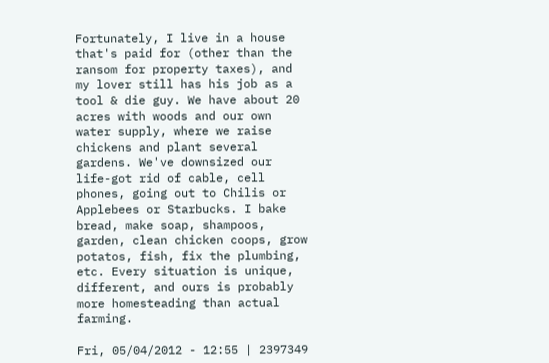Fortunately, I live in a house that's paid for (other than the ransom for property taxes), and my lover still has his job as a tool & die guy. We have about 20 acres with woods and our own water supply, where we raise chickens and plant several gardens. We've downsized our life-got rid of cable, cell phones, going out to Chilis or Applebees or Starbucks. I bake bread, make soap, shampoos, garden, clean chicken coops, grow potatos, fish, fix the plumbing, etc. Every situation is unique, different, and ours is probably more homesteading than actual farming.

Fri, 05/04/2012 - 12:55 | 2397349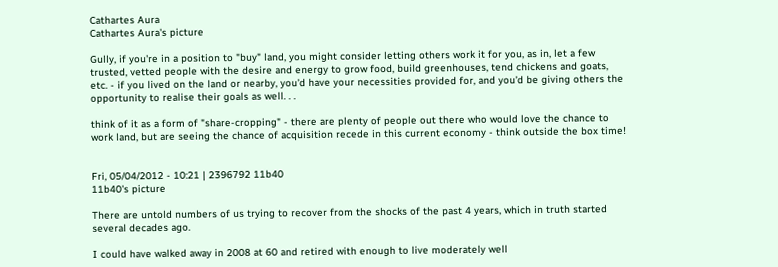Cathartes Aura
Cathartes Aura's picture

Gully, if you're in a position to "buy" land, you might consider letting others work it for you, as in, let a few trusted, vetted people with the desire and energy to grow food, build greenhouses, tend chickens and goats, etc. - if you lived on the land or nearby, you'd have your necessities provided for, and you'd be giving others the opportunity to realise their goals as well. . .

think of it as a form of "share-cropping" - there are plenty of people out there who would love the chance to work land, but are seeing the chance of acquisition recede in this current economy - think outside the box time!


Fri, 05/04/2012 - 10:21 | 2396792 11b40
11b40's picture

There are untold numbers of us trying to recover from the shocks of the past 4 years, which in truth started several decades ago.

I could have walked away in 2008 at 60 and retired with enough to live moderately well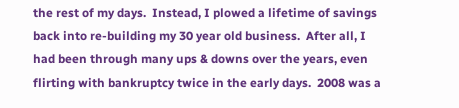the rest of my days.  Instead, I plowed a lifetime of savings back into re-building my 30 year old business.  After all, I had been through many ups & downs over the years, even flirting with bankruptcy twice in the early days.  2008 was a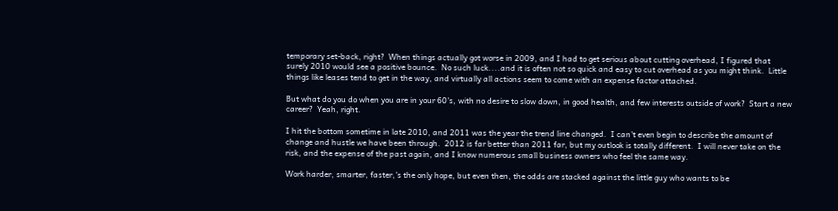temporary set-back, right?  When things actually got worse in 2009, and I had to get serious about cutting overhead, I figured that surely 2010 would see a positive bounce.  No such luck....and it is often not so quick and easy to cut overhead as you might think.  Little things like leases tend to get in the way, and virtually all actions seem to come with an expense factor attached.

But what do you do when you are in your 60's, with no desire to slow down, in good health, and few interests outside of work?  Start a new career?  Yeah, right.

I hit the bottom sometime in late 2010, and 2011 was the year the trend line changed.  I can't even begin to describe the amount of change and hustle we have been through.  2012 is far better than 2011 far, but my outlook is totally different.  I will never take on the risk, and the expense of the past again, and I know numerous small business owners who feel the same way.

Work harder, smarter, faster,'s the only hope, but even then, the odds are stacked against the little guy who wants to be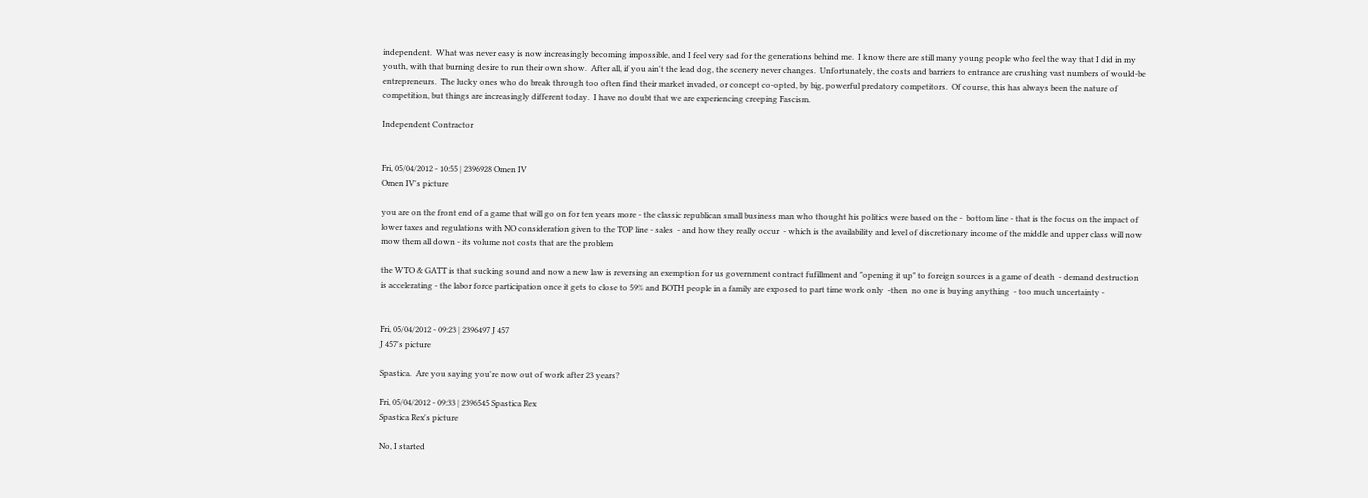independent.  What was never easy is now increasingly becoming impossible, and I feel very sad for the generations behind me.  I know there are still many young people who feel the way that I did in my youth, with that burning desire to run their own show.  After all, if you ain't the lead dog, the scenery never changes.  Unfortunately, the costs and barriers to entrance are crushing vast numbers of would-be entrepreneurs.  The lucky ones who do break through too often find their market invaded, or concept co-opted, by big, powerful predatory competitors.  Of course, this has always been the nature of competition, but things are increasingly different today.  I have no doubt that we are experiencing creeping Fascism.

Independent Contractor


Fri, 05/04/2012 - 10:55 | 2396928 Omen IV
Omen IV's picture

you are on the front end of a game that will go on for ten years more - the classic republican small business man who thought his politics were based on the -  bottom line - that is the focus on the impact of lower taxes and regulations with NO consideration given to the TOP line - sales  - and how they really occur  - which is the availability and level of discretionary income of the middle and upper class will now mow them all down - its volume not costs that are the problem

the WTO & GATT is that sucking sound and now a new law is reversing an exemption for us government contract fufillment and "opening it up" to foreign sources is a game of death  - demand destruction is accelerating - the labor force participation once it gets to close to 59% and BOTH people in a family are exposed to part time work only  -then  no one is buying anything  - too much uncertainty -


Fri, 05/04/2012 - 09:23 | 2396497 J 457
J 457's picture

Spastica.  Are you saying you're now out of work after 23 years?

Fri, 05/04/2012 - 09:33 | 2396545 Spastica Rex
Spastica Rex's picture

No, I started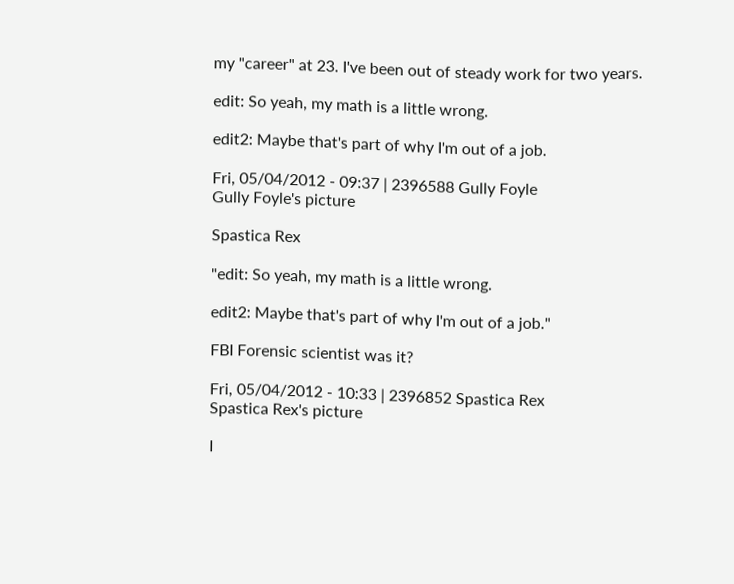my "career" at 23. I've been out of steady work for two years.

edit: So yeah, my math is a little wrong.

edit2: Maybe that's part of why I'm out of a job.

Fri, 05/04/2012 - 09:37 | 2396588 Gully Foyle
Gully Foyle's picture

Spastica Rex

"edit: So yeah, my math is a little wrong.

edit2: Maybe that's part of why I'm out of a job."

FBI Forensic scientist was it?

Fri, 05/04/2012 - 10:33 | 2396852 Spastica Rex
Spastica Rex's picture

I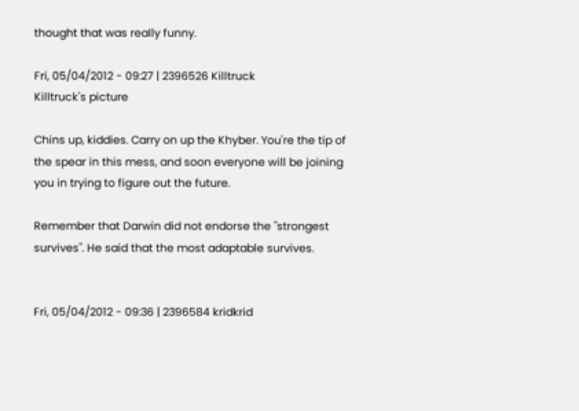thought that was really funny.

Fri, 05/04/2012 - 09:27 | 2396526 Killtruck
Killtruck's picture

Chins up, kiddies. Carry on up the Khyber. You're the tip of the spear in this mess, and soon everyone will be joining you in trying to figure out the future.

Remember that Darwin did not endorse the "strongest survives". He said that the most adaptable survives.


Fri, 05/04/2012 - 09:36 | 2396584 kridkrid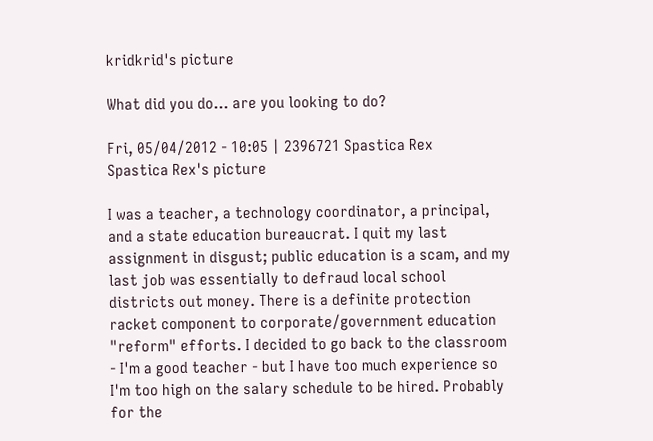kridkrid's picture

What did you do... are you looking to do?

Fri, 05/04/2012 - 10:05 | 2396721 Spastica Rex
Spastica Rex's picture

I was a teacher, a technology coordinator, a principal, and a state education bureaucrat. I quit my last assignment in disgust; public education is a scam, and my last job was essentially to defraud local school districts out money. There is a definite protection racket component to corporate/government education "reform" efforts. I decided to go back to the classroom - I'm a good teacher - but I have too much experience so I'm too high on the salary schedule to be hired. Probably for the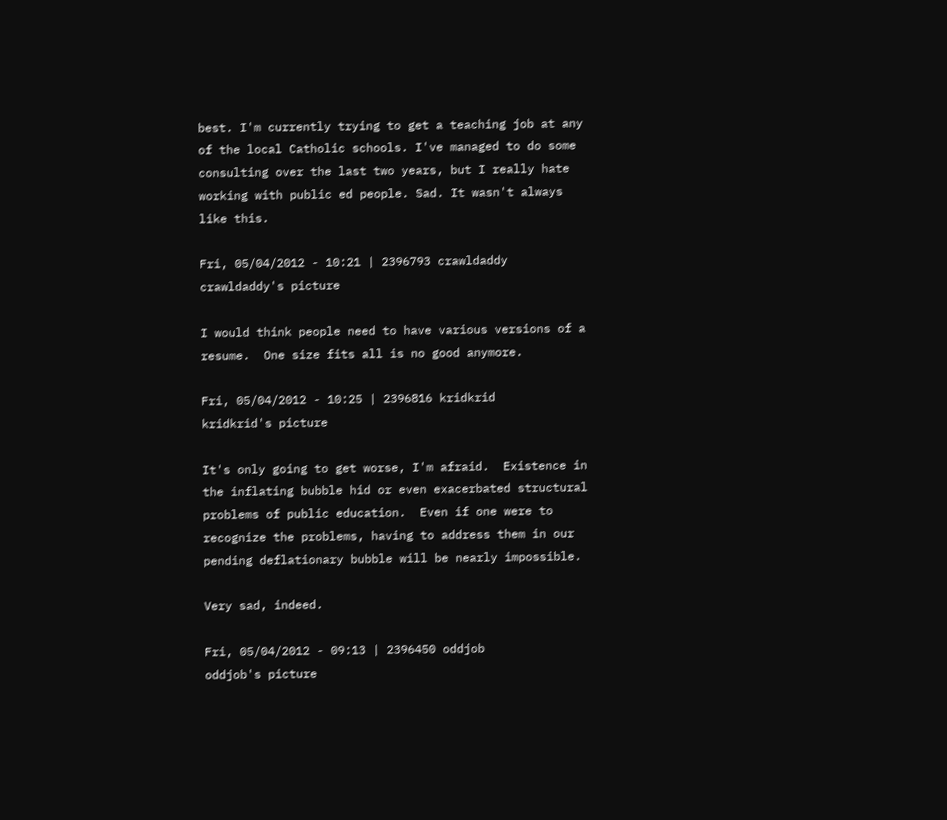best. I'm currently trying to get a teaching job at any of the local Catholic schools. I've managed to do some consulting over the last two years, but I really hate working with public ed people. Sad. It wasn't always like this.

Fri, 05/04/2012 - 10:21 | 2396793 crawldaddy
crawldaddy's picture

I would think people need to have various versions of a resume.  One size fits all is no good anymore.

Fri, 05/04/2012 - 10:25 | 2396816 kridkrid
kridkrid's picture

It's only going to get worse, I'm afraid.  Existence in the inflating bubble hid or even exacerbated structural problems of public education.  Even if one were to recognize the problems, having to address them in our pending deflationary bubble will be nearly impossible.

Very sad, indeed.

Fri, 05/04/2012 - 09:13 | 2396450 oddjob
oddjob's picture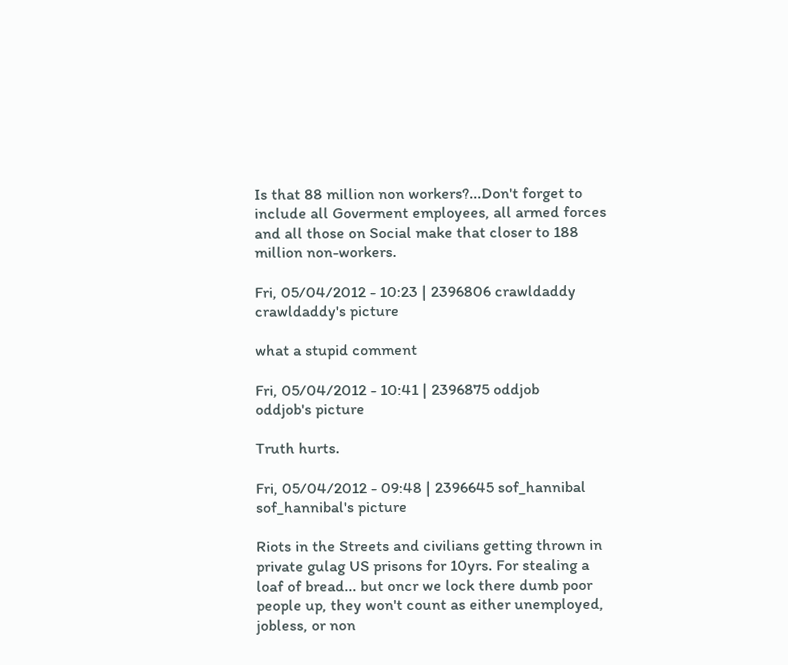Is that 88 million non workers?...Don't forget to include all Goverment employees, all armed forces and all those on Social make that closer to 188 million non-workers.

Fri, 05/04/2012 - 10:23 | 2396806 crawldaddy
crawldaddy's picture

what a stupid comment

Fri, 05/04/2012 - 10:41 | 2396875 oddjob
oddjob's picture

Truth hurts.

Fri, 05/04/2012 - 09:48 | 2396645 sof_hannibal
sof_hannibal's picture

Riots in the Streets and civilians getting thrown in private gulag US prisons for 10yrs. For stealing a loaf of bread... but oncr we lock there dumb poor people up, they won't count as either unemployed, jobless, or non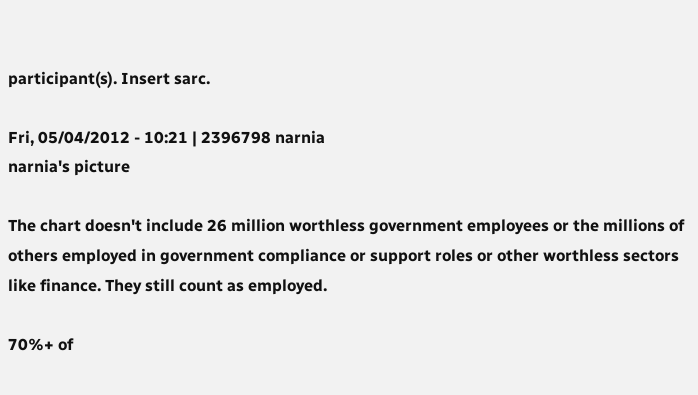participant(s). Insert sarc.

Fri, 05/04/2012 - 10:21 | 2396798 narnia
narnia's picture

The chart doesn't include 26 million worthless government employees or the millions of others employed in government compliance or support roles or other worthless sectors like finance. They still count as employed.

70%+ of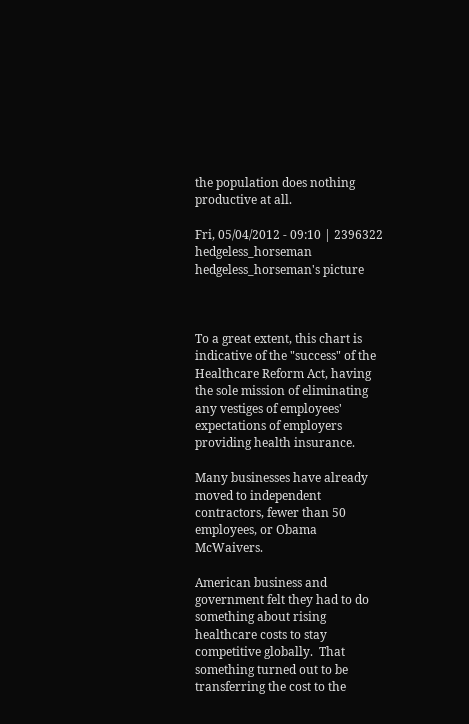the population does nothing productive at all.

Fri, 05/04/2012 - 09:10 | 2396322 hedgeless_horseman
hedgeless_horseman's picture



To a great extent, this chart is indicative of the "success" of the Healthcare Reform Act, having the sole mission of eliminating any vestiges of employees' expectations of employers providing health insurance.

Many businesses have already moved to independent contractors, fewer than 50 employees, or Obama McWaivers.

American business and government felt they had to do something about rising healthcare costs to stay competitive globally.  That something turned out to be transferring the cost to the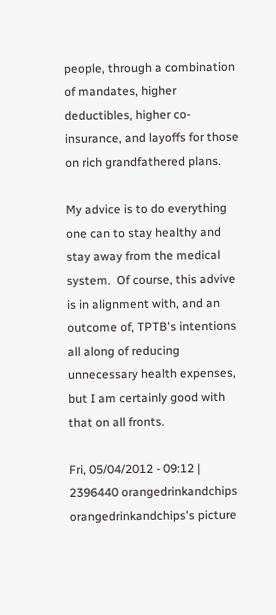people, through a combination of mandates, higher deductibles, higher co-insurance, and layoffs for those on rich grandfathered plans.

My advice is to do everything one can to stay healthy and stay away from the medical system.  Of course, this advive is in alignment with, and an outcome of, TPTB's intentions all along of reducing unnecessary health expenses, but I am certainly good with that on all fronts.

Fri, 05/04/2012 - 09:12 | 2396440 orangedrinkandchips
orangedrinkandchips's picture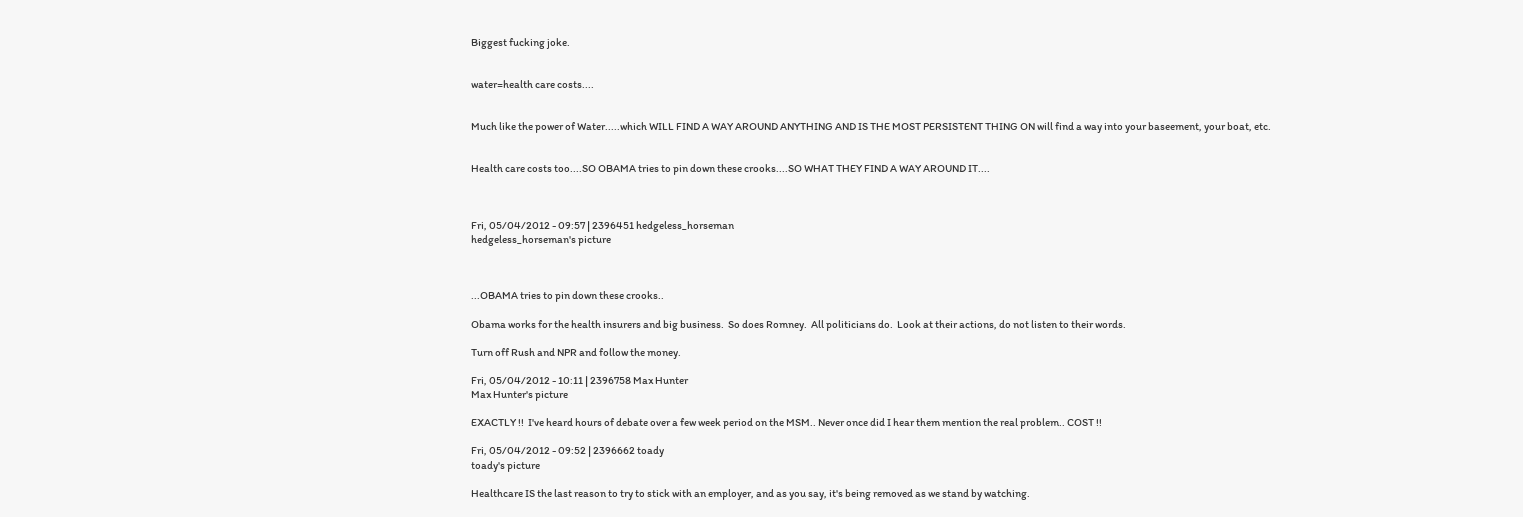Biggest fucking joke.


water=health care costs....


Much like the power of Water.....which WILL FIND A WAY AROUND ANYTHING AND IS THE MOST PERSISTENT THING ON will find a way into your baseement, your boat, etc.


Health care costs too....SO OBAMA tries to pin down these crooks....SO WHAT THEY FIND A WAY AROUND IT....



Fri, 05/04/2012 - 09:57 | 2396451 hedgeless_horseman
hedgeless_horseman's picture



...OBAMA tries to pin down these crooks..

Obama works for the health insurers and big business.  So does Romney.  All politicians do.  Look at their actions, do not listen to their words.

Turn off Rush and NPR and follow the money.

Fri, 05/04/2012 - 10:11 | 2396758 Max Hunter
Max Hunter's picture

EXACTLY !!  I've heard hours of debate over a few week period on the MSM.. Never once did I hear them mention the real problem.. COST !!

Fri, 05/04/2012 - 09:52 | 2396662 toady
toady's picture

Healthcare IS the last reason to try to stick with an employer, and as you say, it's being removed as we stand by watching.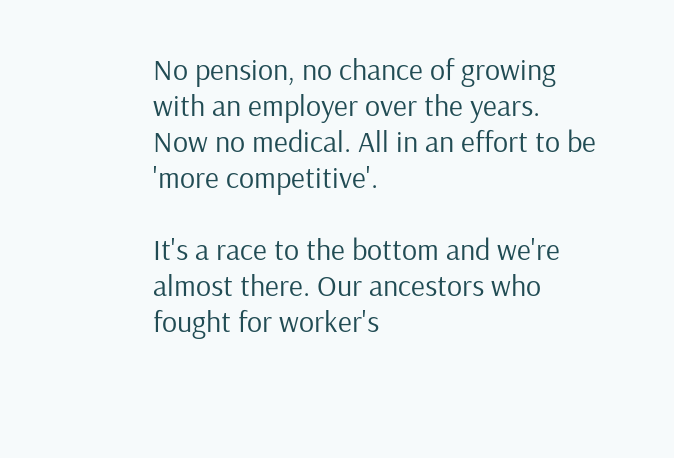No pension, no chance of growing with an employer over the years. Now no medical. All in an effort to be 'more competitive'.

It's a race to the bottom and we're almost there. Our ancestors who fought for worker's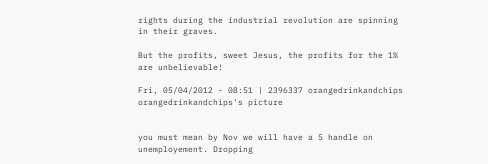rights during the industrial revolution are spinning in their graves.

But the profits, sweet Jesus, the profits for the 1% are unbelievable!

Fri, 05/04/2012 - 08:51 | 2396337 orangedrinkandchips
orangedrinkandchips's picture


you must mean by Nov we will have a 5 handle on unemployement. Dropping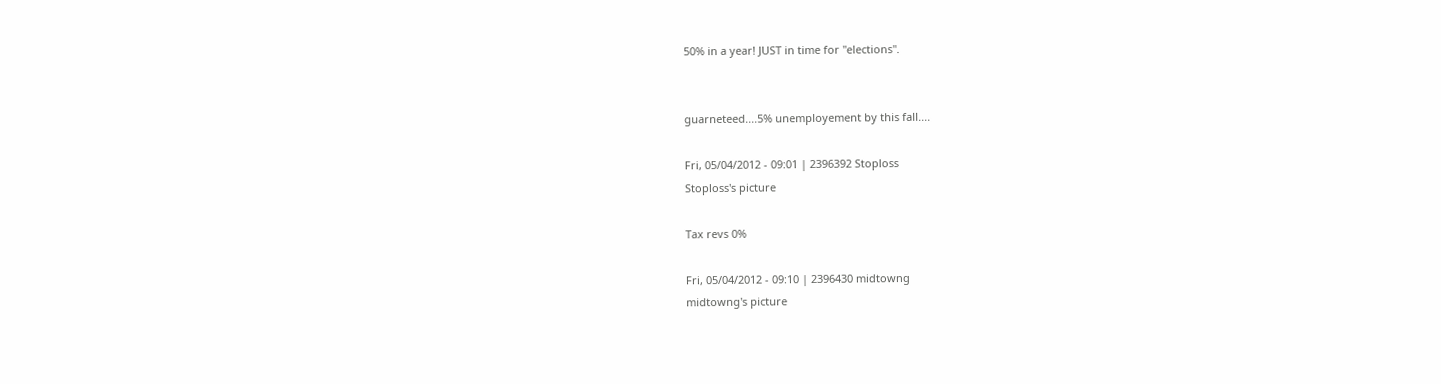50% in a year! JUST in time for "elections".


guarneteed....5% unemployement by this fall....

Fri, 05/04/2012 - 09:01 | 2396392 Stoploss
Stoploss's picture

Tax revs 0%

Fri, 05/04/2012 - 09:10 | 2396430 midtowng
midtowng's picture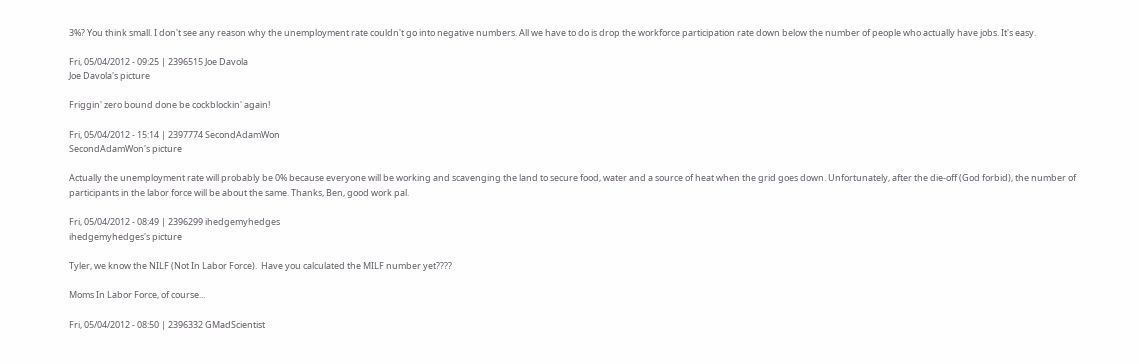3%? You think small. I don't see any reason why the unemployment rate couldn't go into negative numbers. All we have to do is drop the workforce participation rate down below the number of people who actually have jobs. It's easy.

Fri, 05/04/2012 - 09:25 | 2396515 Joe Davola
Joe Davola's picture

Friggin' zero bound done be cockblockin' again!

Fri, 05/04/2012 - 15:14 | 2397774 SecondAdamWon
SecondAdamWon's picture

Actually the unemployment rate will probably be 0% because everyone will be working and scavenging the land to secure food, water and a source of heat when the grid goes down. Unfortunately, after the die-off (God forbid), the number of participants in the labor force will be about the same. Thanks, Ben, good work pal.

Fri, 05/04/2012 - 08:49 | 2396299 ihedgemyhedges
ihedgemyhedges's picture

Tyler, we know the NILF (Not In Labor Force).  Have you calculated the MILF number yet????

Moms In Labor Force, of course...

Fri, 05/04/2012 - 08:50 | 2396332 GMadScientist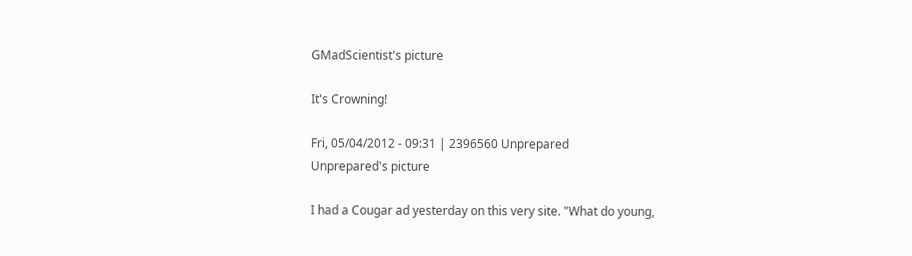GMadScientist's picture

It's Crowning!

Fri, 05/04/2012 - 09:31 | 2396560 Unprepared
Unprepared's picture

I had a Cougar ad yesterday on this very site. "What do young,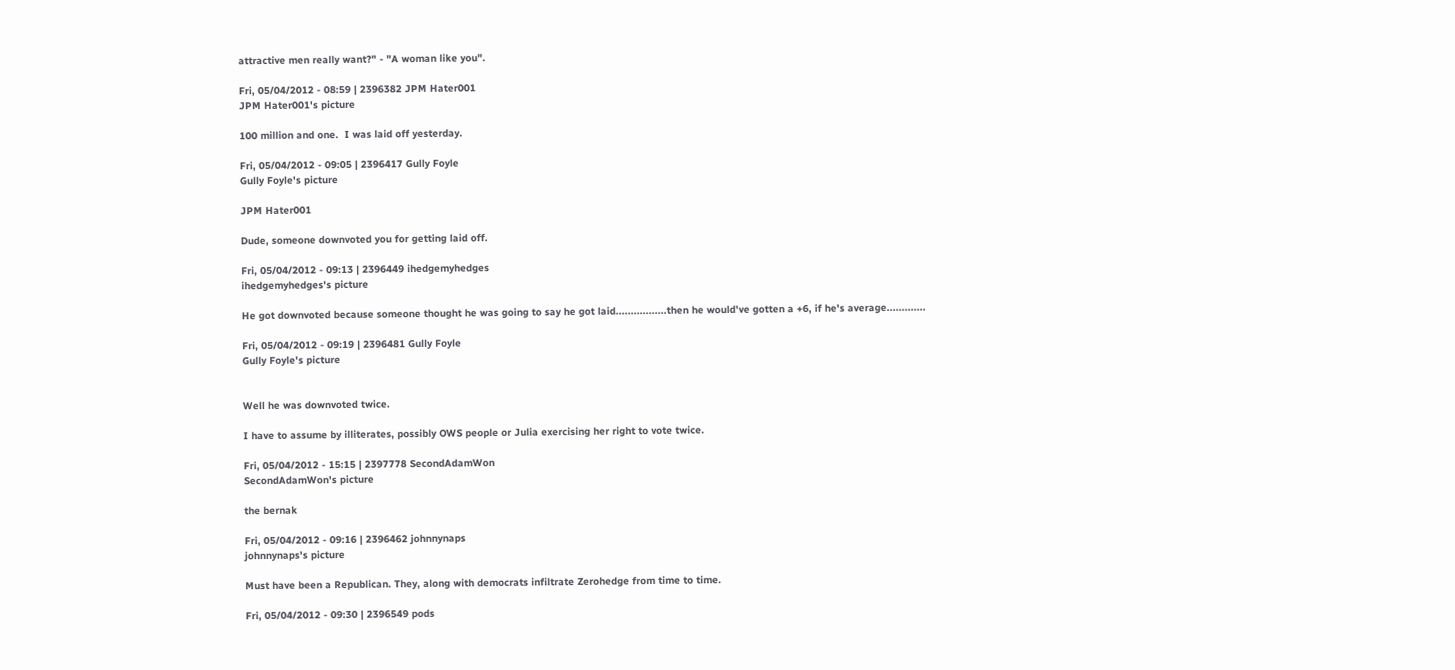attractive men really want?" - "A woman like you".

Fri, 05/04/2012 - 08:59 | 2396382 JPM Hater001
JPM Hater001's picture

100 million and one.  I was laid off yesterday.

Fri, 05/04/2012 - 09:05 | 2396417 Gully Foyle
Gully Foyle's picture

JPM Hater001

Dude, someone downvoted you for getting laid off.

Fri, 05/04/2012 - 09:13 | 2396449 ihedgemyhedges
ihedgemyhedges's picture

He got downvoted because someone thought he was going to say he got laid.................then he would've gotten a +6, if he's average.............

Fri, 05/04/2012 - 09:19 | 2396481 Gully Foyle
Gully Foyle's picture


Well he was downvoted twice.

I have to assume by illiterates, possibly OWS people or Julia exercising her right to vote twice.

Fri, 05/04/2012 - 15:15 | 2397778 SecondAdamWon
SecondAdamWon's picture

the bernak

Fri, 05/04/2012 - 09:16 | 2396462 johnnynaps
johnnynaps's picture

Must have been a Republican. They, along with democrats infiltrate Zerohedge from time to time.

Fri, 05/04/2012 - 09:30 | 2396549 pods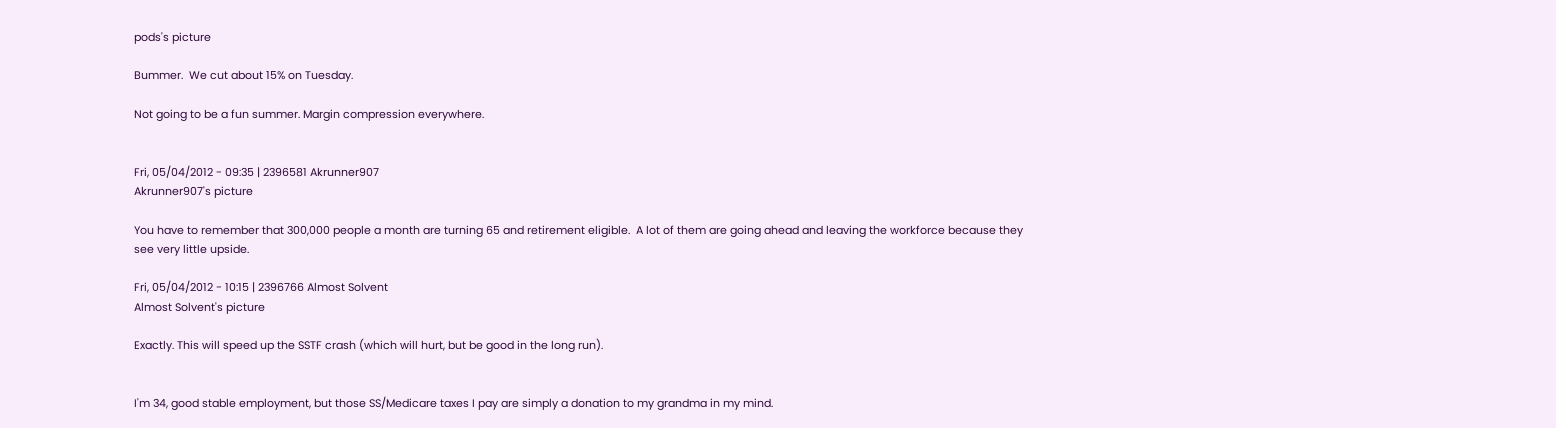pods's picture

Bummer.  We cut about 15% on Tuesday.

Not going to be a fun summer. Margin compression everywhere.


Fri, 05/04/2012 - 09:35 | 2396581 Akrunner907
Akrunner907's picture

You have to remember that 300,000 people a month are turning 65 and retirement eligible.  A lot of them are going ahead and leaving the workforce because they see very little upside.

Fri, 05/04/2012 - 10:15 | 2396766 Almost Solvent
Almost Solvent's picture

Exactly. This will speed up the SSTF crash (which will hurt, but be good in the long run).


I'm 34, good stable employment, but those SS/Medicare taxes I pay are simply a donation to my grandma in my mind.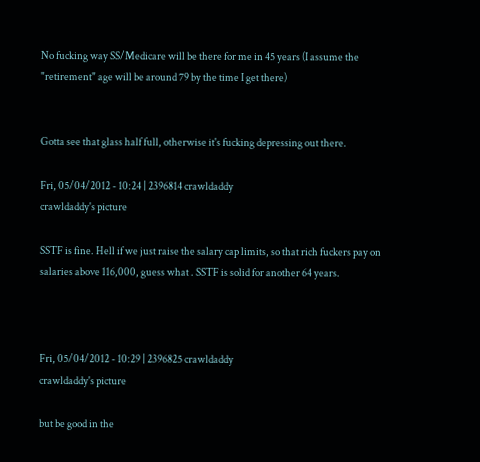No fucking way SS/Medicare will be there for me in 45 years (I assume the "retirement" age will be around 79 by the time I get there)


Gotta see that glass half full, otherwise it's fucking depressing out there.

Fri, 05/04/2012 - 10:24 | 2396814 crawldaddy
crawldaddy's picture

SSTF is fine. Hell if we just raise the salary cap limits, so that rich fuckers pay on salaries above 116,000, guess what . SSTF is solid for another 64 years.



Fri, 05/04/2012 - 10:29 | 2396825 crawldaddy
crawldaddy's picture

but be good in the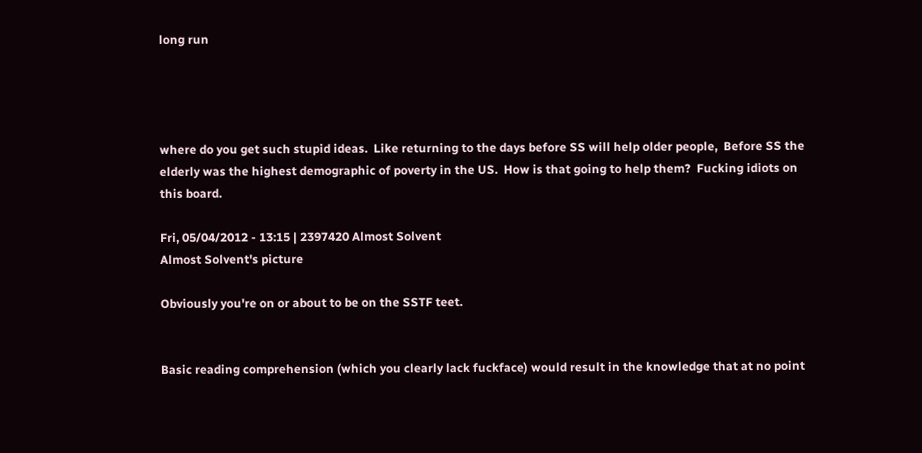long run




where do you get such stupid ideas.  Like returning to the days before SS will help older people,  Before SS the elderly was the highest demographic of poverty in the US.  How is that going to help them?  Fucking idiots on this board.

Fri, 05/04/2012 - 13:15 | 2397420 Almost Solvent
Almost Solvent's picture

Obviously you're on or about to be on the SSTF teet.


Basic reading comprehension (which you clearly lack fuckface) would result in the knowledge that at no point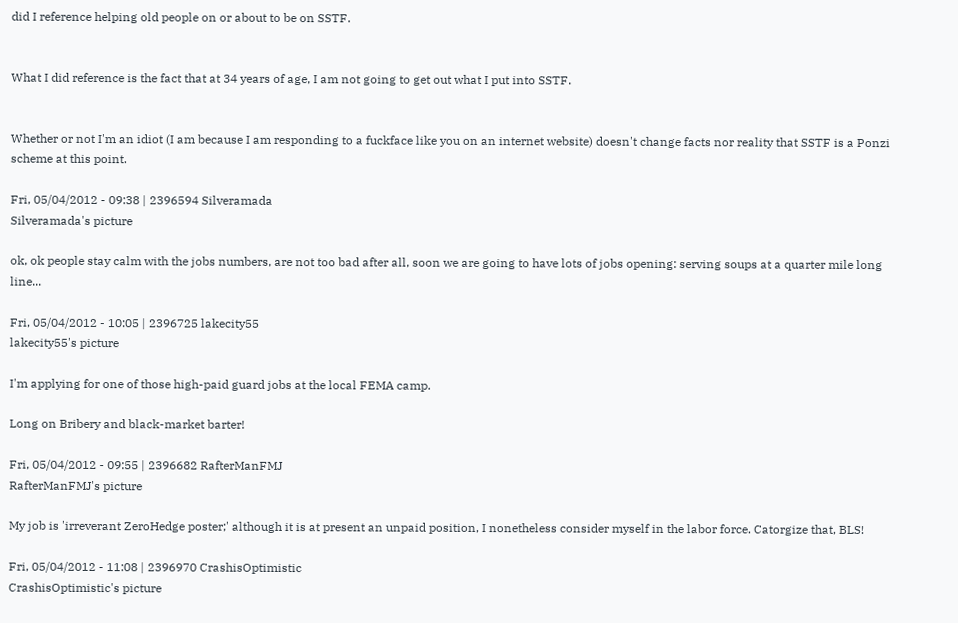did I reference helping old people on or about to be on SSTF.


What I did reference is the fact that at 34 years of age, I am not going to get out what I put into SSTF.


Whether or not I'm an idiot (I am because I am responding to a fuckface like you on an internet website) doesn't change facts nor reality that SSTF is a Ponzi scheme at this point.

Fri, 05/04/2012 - 09:38 | 2396594 Silveramada
Silveramada's picture

ok, ok people stay calm with the jobs numbers, are not too bad after all, soon we are going to have lots of jobs opening: serving soups at a quarter mile long line...

Fri, 05/04/2012 - 10:05 | 2396725 lakecity55
lakecity55's picture

I'm applying for one of those high-paid guard jobs at the local FEMA camp.

Long on Bribery and black-market barter!

Fri, 05/04/2012 - 09:55 | 2396682 RafterManFMJ
RafterManFMJ's picture

My job is 'irreverant ZeroHedge poster;' although it is at present an unpaid position, I nonetheless consider myself in the labor force. Catorgize that, BLS!

Fri, 05/04/2012 - 11:08 | 2396970 CrashisOptimistic
CrashisOptimistic's picture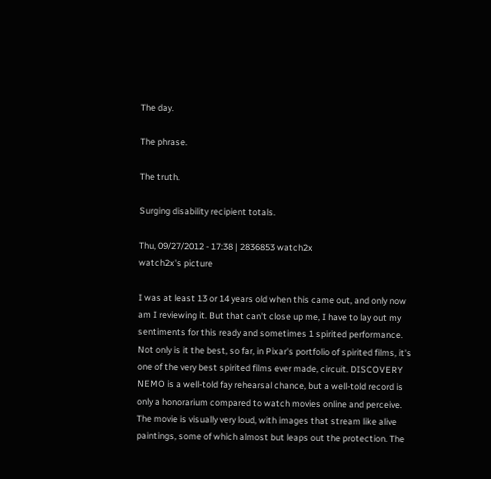The day.

The phrase.

The truth.

Surging disability recipient totals.

Thu, 09/27/2012 - 17:38 | 2836853 watch2x
watch2x's picture

I was at least 13 or 14 years old when this came out, and only now am I reviewing it. But that can't close up me, I have to lay out my sentiments for this ready and sometimes 1 spirited performance. Not only is it the best, so far, in Pixar's portfolio of spirited films, it's one of the very best spirited films ever made, circuit. DISCOVERY NEMO is a well-told fay rehearsal chance, but a well-told record is only a honorarium compared to watch movies online and perceive. The movie is visually very loud, with images that stream like alive paintings, some of which almost but leaps out the protection. The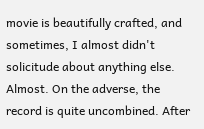movie is beautifully crafted, and sometimes, I almost didn't solicitude about anything else. Almost. On the adverse, the record is quite uncombined. After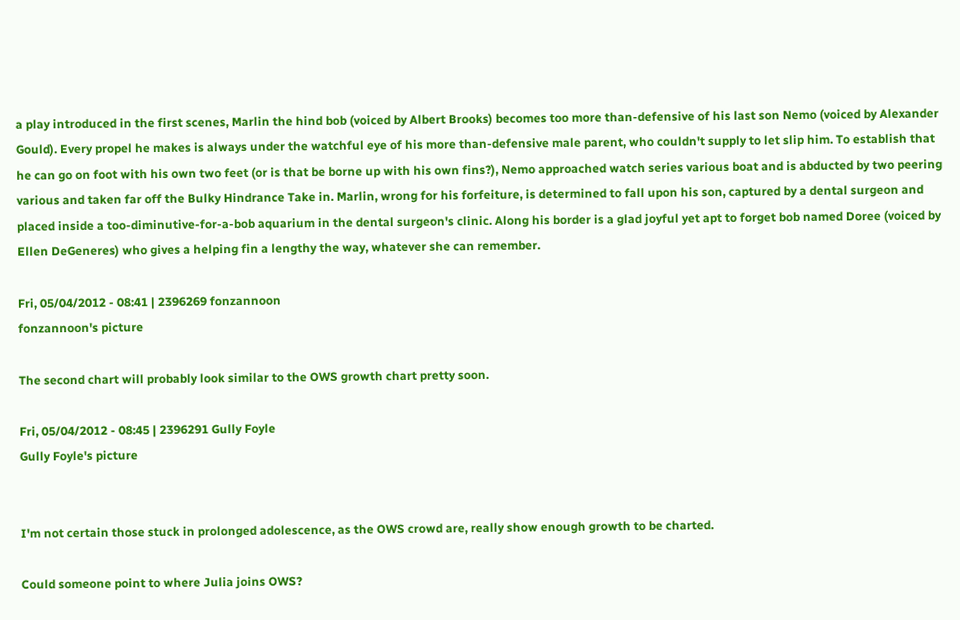a play introduced in the first scenes, Marlin the hind bob (voiced by Albert Brooks) becomes too more than-defensive of his last son Nemo (voiced by Alexander Gould). Every propel he makes is always under the watchful eye of his more than-defensive male parent, who couldn't supply to let slip him. To establish that he can go on foot with his own two feet (or is that be borne up with his own fins?), Nemo approached watch series various boat and is abducted by two peering various and taken far off the Bulky Hindrance Take in. Marlin, wrong for his forfeiture, is determined to fall upon his son, captured by a dental surgeon and placed inside a too-diminutive-for-a-bob aquarium in the dental surgeon's clinic. Along his border is a glad joyful yet apt to forget bob named Doree (voiced by Ellen DeGeneres) who gives a helping fin a lengthy the way, whatever she can remember.

Fri, 05/04/2012 - 08:41 | 2396269 fonzannoon
fonzannoon's picture

The second chart will probably look similar to the OWS growth chart pretty soon.

Fri, 05/04/2012 - 08:45 | 2396291 Gully Foyle
Gully Foyle's picture


I'm not certain those stuck in prolonged adolescence, as the OWS crowd are, really show enough growth to be charted.

Could someone point to where Julia joins OWS?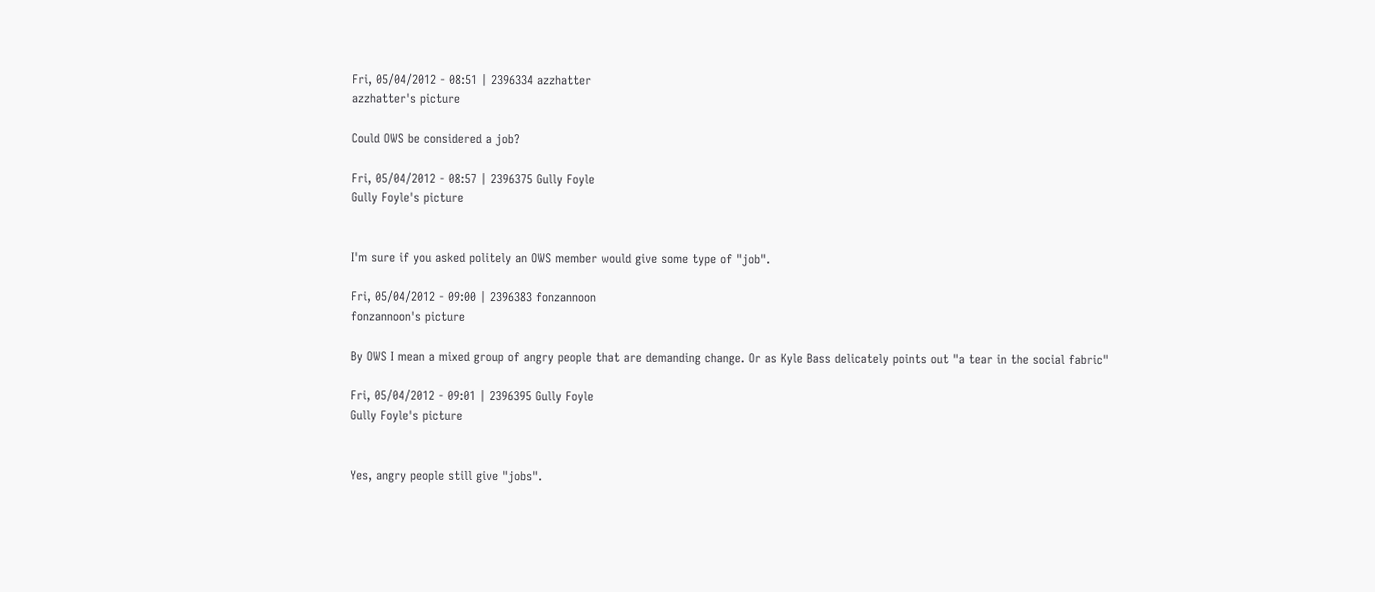Fri, 05/04/2012 - 08:51 | 2396334 azzhatter
azzhatter's picture

Could OWS be considered a job?

Fri, 05/04/2012 - 08:57 | 2396375 Gully Foyle
Gully Foyle's picture


I'm sure if you asked politely an OWS member would give some type of "job".

Fri, 05/04/2012 - 09:00 | 2396383 fonzannoon
fonzannoon's picture

By OWS I mean a mixed group of angry people that are demanding change. Or as Kyle Bass delicately points out "a tear in the social fabric"

Fri, 05/04/2012 - 09:01 | 2396395 Gully Foyle
Gully Foyle's picture


Yes, angry people still give "jobs".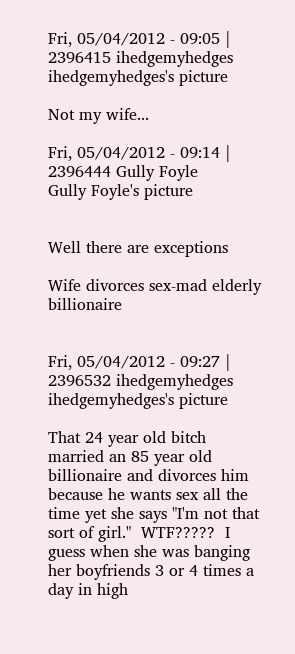Fri, 05/04/2012 - 09:05 | 2396415 ihedgemyhedges
ihedgemyhedges's picture

Not my wife...

Fri, 05/04/2012 - 09:14 | 2396444 Gully Foyle
Gully Foyle's picture


Well there are exceptions

Wife divorces sex-mad elderly billionaire


Fri, 05/04/2012 - 09:27 | 2396532 ihedgemyhedges
ihedgemyhedges's picture

That 24 year old bitch married an 85 year old billionaire and divorces him because he wants sex all the time yet she says "I'm not that sort of girl."  WTF?????  I guess when she was banging her boyfriends 3 or 4 times a day in high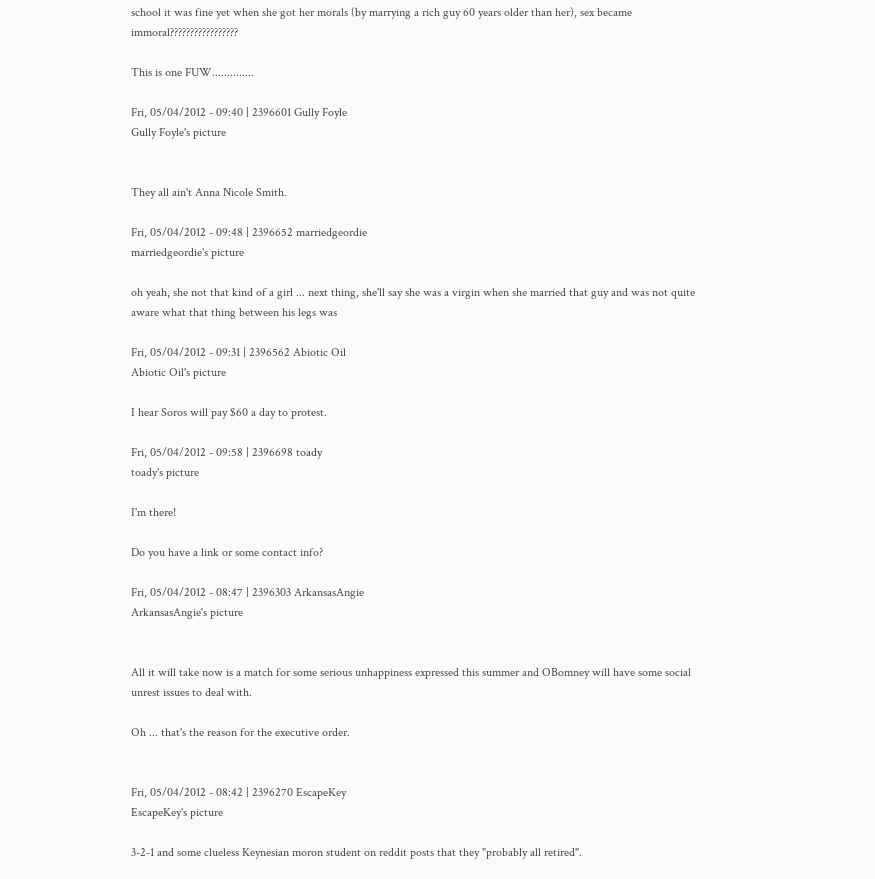school it was fine yet when she got her morals (by marrying a rich guy 60 years older than her), sex became immoral?????????????????

This is one FUW..............

Fri, 05/04/2012 - 09:40 | 2396601 Gully Foyle
Gully Foyle's picture


They all ain't Anna Nicole Smith.

Fri, 05/04/2012 - 09:48 | 2396652 marriedgeordie
marriedgeordie's picture

oh yeah, she not that kind of a girl ... next thing, she'll say she was a virgin when she married that guy and was not quite aware what that thing between his legs was

Fri, 05/04/2012 - 09:31 | 2396562 Abiotic Oil
Abiotic Oil's picture

I hear Soros will pay $60 a day to protest.

Fri, 05/04/2012 - 09:58 | 2396698 toady
toady's picture

I'm there!

Do you have a link or some contact info?

Fri, 05/04/2012 - 08:47 | 2396303 ArkansasAngie
ArkansasAngie's picture


All it will take now is a match for some serious unhappiness expressed this summer and OBomney will have some social unrest issues to deal with.

Oh ... that's the reason for the executive order.


Fri, 05/04/2012 - 08:42 | 2396270 EscapeKey
EscapeKey's picture

3-2-1 and some clueless Keynesian moron student on reddit posts that they "probably all retired".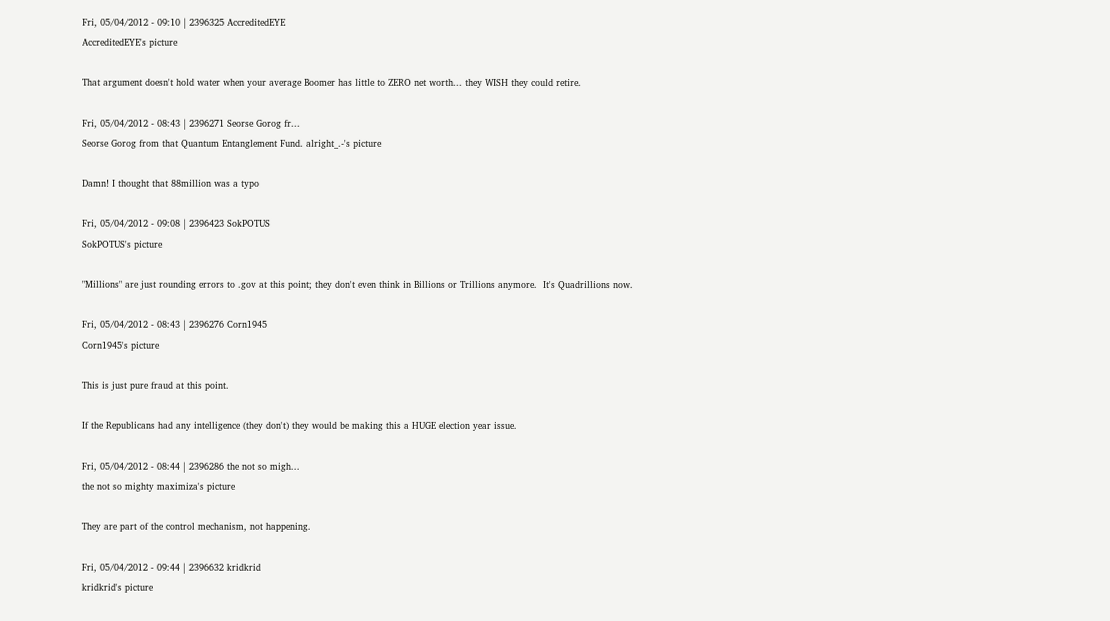Fri, 05/04/2012 - 09:10 | 2396325 AccreditedEYE
AccreditedEYE's picture

That argument doesn't hold water when your average Boomer has little to ZERO net worth... they WISH they could retire.

Fri, 05/04/2012 - 08:43 | 2396271 Seorse Gorog fr...
Seorse Gorog from that Quantum Entanglement Fund. alright_.-'s picture

Damn! I thought that 88million was a typo

Fri, 05/04/2012 - 09:08 | 2396423 SokPOTUS
SokPOTUS's picture

"Millions" are just rounding errors to .gov at this point; they don't even think in Billions or Trillions anymore.  It's Quadrillions now.

Fri, 05/04/2012 - 08:43 | 2396276 Corn1945
Corn1945's picture

This is just pure fraud at this point.

If the Republicans had any intelligence (they don't) they would be making this a HUGE election year issue.

Fri, 05/04/2012 - 08:44 | 2396286 the not so migh...
the not so mighty maximiza's picture

They are part of the control mechanism, not happening.

Fri, 05/04/2012 - 09:44 | 2396632 kridkrid
kridkrid's picture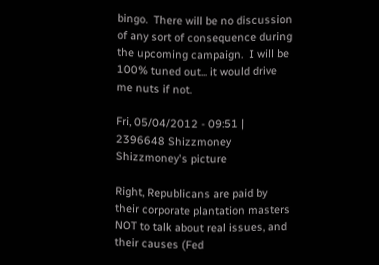bingo.  There will be no discussion of any sort of consequence during the upcoming campaign.  I will be 100% tuned out... it would drive me nuts if not.

Fri, 05/04/2012 - 09:51 | 2396648 Shizzmoney
Shizzmoney's picture

Right, Republicans are paid by their corporate plantation masters NOT to talk about real issues, and their causes (Fed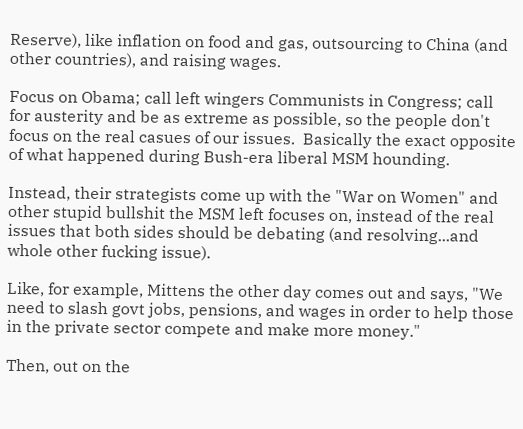Reserve), like inflation on food and gas, outsourcing to China (and other countries), and raising wages.

Focus on Obama; call left wingers Communists in Congress; call for austerity and be as extreme as possible, so the people don't focus on the real casues of our issues.  Basically the exact opposite of what happened during Bush-era liberal MSM hounding.

Instead, their strategists come up with the "War on Women" and other stupid bullshit the MSM left focuses on, instead of the real issues that both sides should be debating (and resolving...and whole other fucking issue).

Like, for example, Mittens the other day comes out and says, "We need to slash govt jobs, pensions, and wages in order to help those in the private sector compete and make more money."

Then, out on the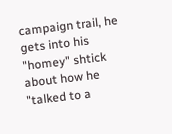campaign trail, he gets into his "homey" shtick about how he "talked to a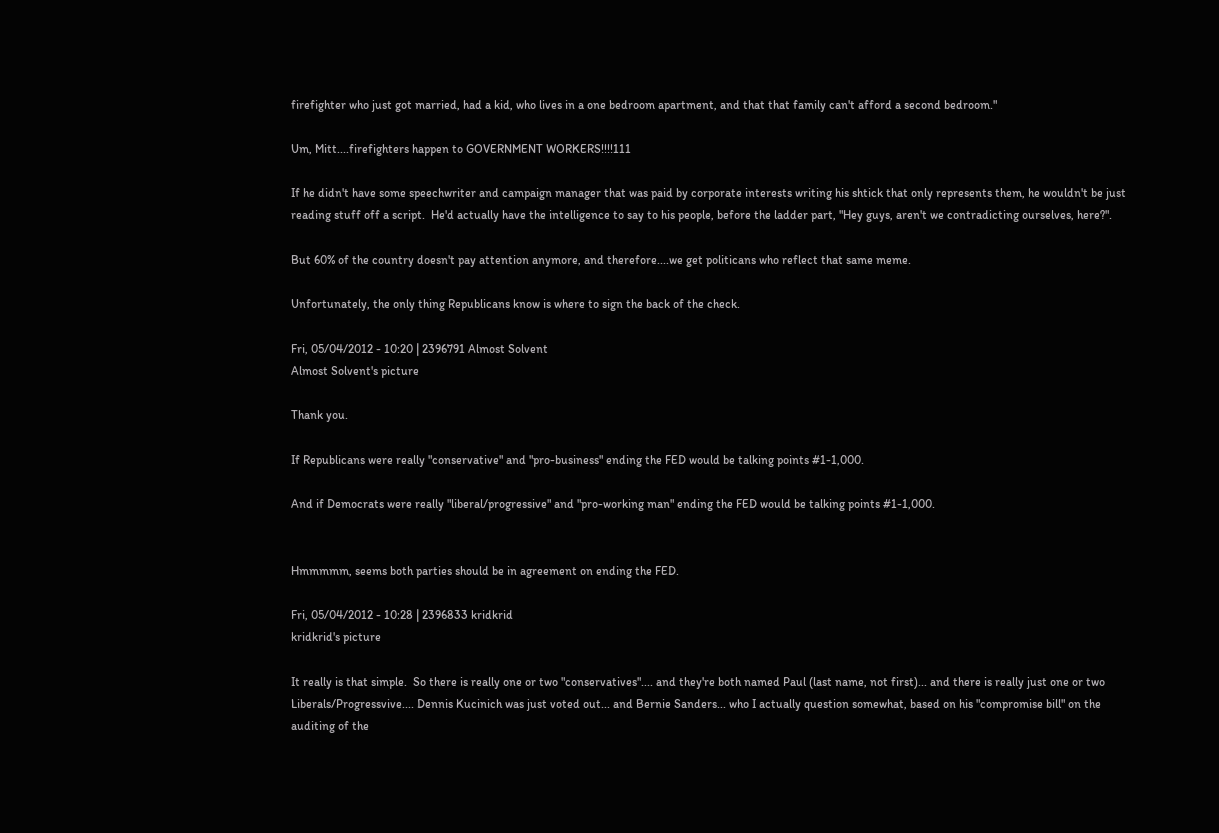firefighter who just got married, had a kid, who lives in a one bedroom apartment, and that that family can't afford a second bedroom."

Um, Mitt....firefighters happen to GOVERNMENT WORKERS!!!!111

If he didn't have some speechwriter and campaign manager that was paid by corporate interests writing his shtick that only represents them, he wouldn't be just reading stuff off a script.  He'd actually have the intelligence to say to his people, before the ladder part, "Hey guys, aren't we contradicting ourselves, here?".

But 60% of the country doesn't pay attention anymore, and therefore....we get politicans who reflect that same meme.

Unfortunately, the only thing Republicans know is where to sign the back of the check.

Fri, 05/04/2012 - 10:20 | 2396791 Almost Solvent
Almost Solvent's picture

Thank you.

If Republicans were really "conservative" and "pro-business" ending the FED would be talking points #1-1,000.

And if Democrats were really "liberal/progressive" and "pro-working man" ending the FED would be talking points #1-1,000.


Hmmmmm, seems both parties should be in agreement on ending the FED.

Fri, 05/04/2012 - 10:28 | 2396833 kridkrid
kridkrid's picture

It really is that simple.  So there is really one or two "conservatives".... and they're both named Paul (last name, not first)... and there is really just one or two Liberals/Progressvive.... Dennis Kucinich was just voted out... and Bernie Sanders... who I actually question somewhat, based on his "compromise bill" on the auditing of the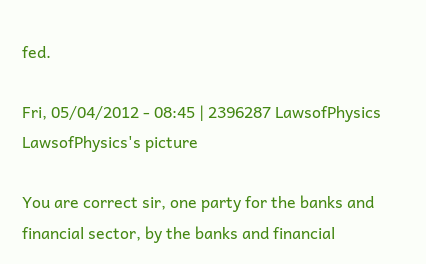fed.

Fri, 05/04/2012 - 08:45 | 2396287 LawsofPhysics
LawsofPhysics's picture

You are correct sir, one party for the banks and financial sector, by the banks and financial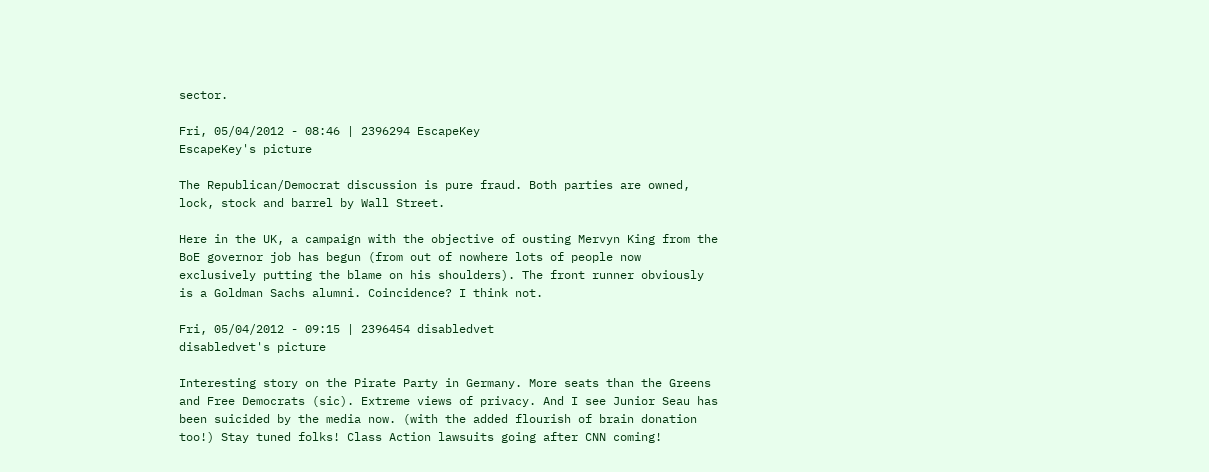sector.

Fri, 05/04/2012 - 08:46 | 2396294 EscapeKey
EscapeKey's picture

The Republican/Democrat discussion is pure fraud. Both parties are owned, lock, stock and barrel by Wall Street.

Here in the UK, a campaign with the objective of ousting Mervyn King from the BoE governor job has begun (from out of nowhere lots of people now exclusively putting the blame on his shoulders). The front runner obviously is a Goldman Sachs alumni. Coincidence? I think not.

Fri, 05/04/2012 - 09:15 | 2396454 disabledvet
disabledvet's picture

Interesting story on the Pirate Party in Germany. More seats than the Greens and Free Democrats (sic). Extreme views of privacy. And I see Junior Seau has been suicided by the media now. (with the added flourish of brain donation too!) Stay tuned folks! Class Action lawsuits going after CNN coming!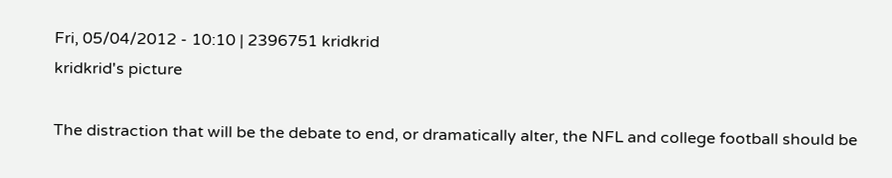Fri, 05/04/2012 - 10:10 | 2396751 kridkrid
kridkrid's picture

The distraction that will be the debate to end, or dramatically alter, the NFL and college football should be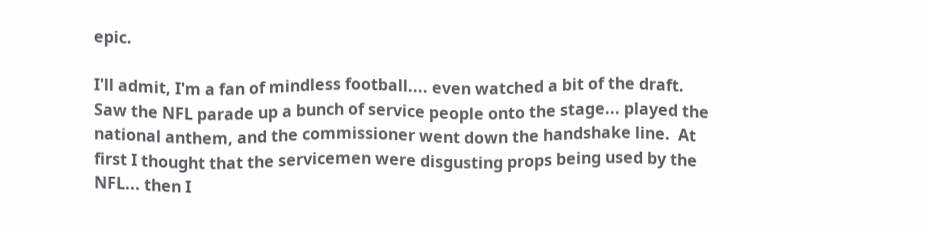epic.

I'll admit, I'm a fan of mindless football.... even watched a bit of the draft.  Saw the NFL parade up a bunch of service people onto the stage... played the national anthem, and the commissioner went down the handshake line.  At first I thought that the servicemen were disgusting props being used by the NFL... then I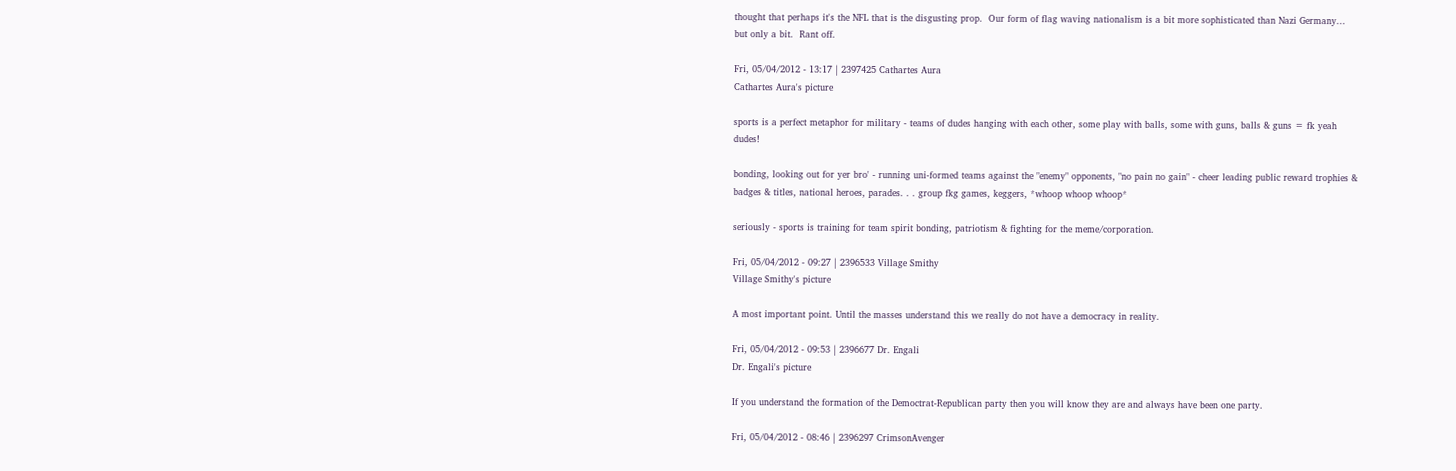thought that perhaps it's the NFL that is the disgusting prop.  Our form of flag waving nationalism is a bit more sophisticated than Nazi Germany... but only a bit.  Rant off.

Fri, 05/04/2012 - 13:17 | 2397425 Cathartes Aura
Cathartes Aura's picture

sports is a perfect metaphor for military - teams of dudes hanging with each other, some play with balls, some with guns, balls & guns = fk yeah dudes!

bonding, looking out for yer bro' - running uni-formed teams against the "enemy" opponents, "no pain no gain" - cheer leading public reward trophies & badges & titles, national heroes, parades. . . group fkg games, keggers, *whoop whoop whoop*

seriously - sports is training for team spirit bonding, patriotism & fighting for the meme/corporation.

Fri, 05/04/2012 - 09:27 | 2396533 Village Smithy
Village Smithy's picture

A most important point. Until the masses understand this we really do not have a democracy in reality.

Fri, 05/04/2012 - 09:53 | 2396677 Dr. Engali
Dr. Engali's picture

If you understand the formation of the Democtrat-Republican party then you will know they are and always have been one party.

Fri, 05/04/2012 - 08:46 | 2396297 CrimsonAvenger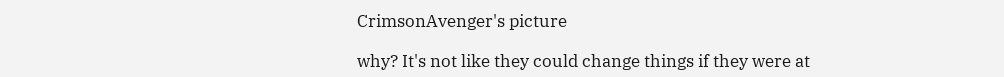CrimsonAvenger's picture

why? It's not like they could change things if they were at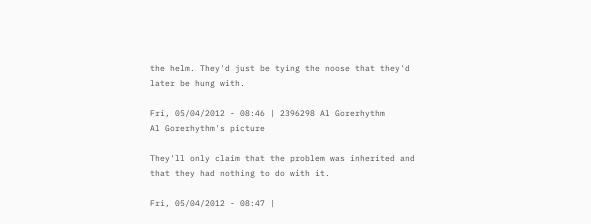the helm. They'd just be tying the noose that they'd later be hung with.

Fri, 05/04/2012 - 08:46 | 2396298 Al Gorerhythm
Al Gorerhythm's picture

They'll only claim that the problem was inherited and that they had nothing to do with it.

Fri, 05/04/2012 - 08:47 |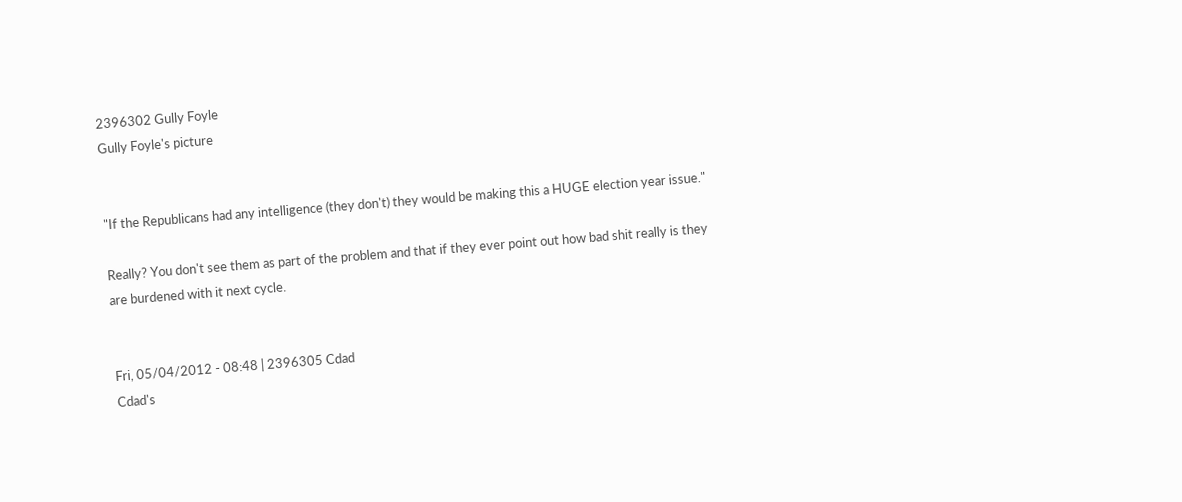2396302 Gully Foyle
Gully Foyle's picture


"If the Republicans had any intelligence (they don't) they would be making this a HUGE election year issue."

Really? You don't see them as part of the problem and that if they ever point out how bad shit really is they are burdened with it next cycle.


Fri, 05/04/2012 - 08:48 | 2396305 Cdad
Cdad's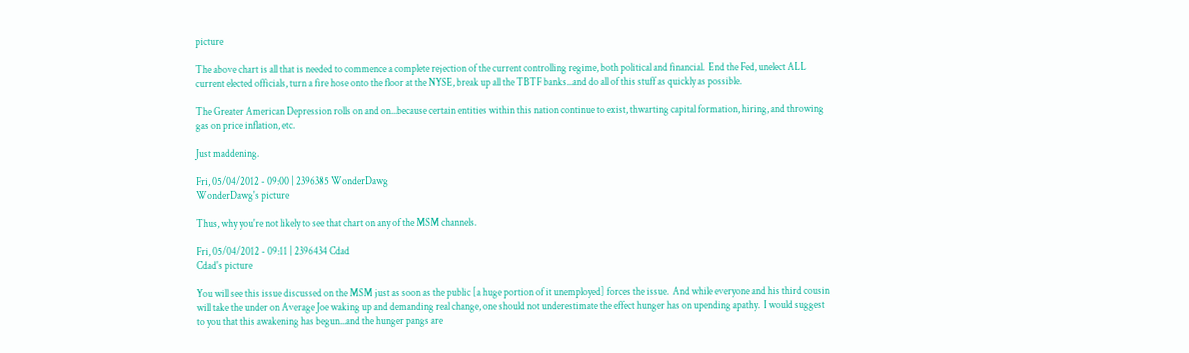picture

The above chart is all that is needed to commence a complete rejection of the current controlling regime, both political and financial.  End the Fed, unelect ALL current elected officials, turn a fire hose onto the floor at the NYSE, break up all the TBTF banks...and do all of this stuff as quickly as possible.

The Greater American Depression rolls on and on...because certain entities within this nation continue to exist, thwarting capital formation, hiring, and throwing gas on price inflation, etc.

Just maddening.

Fri, 05/04/2012 - 09:00 | 2396385 WonderDawg
WonderDawg's picture

Thus, why you're not likely to see that chart on any of the MSM channels.

Fri, 05/04/2012 - 09:11 | 2396434 Cdad
Cdad's picture

You will see this issue discussed on the MSM just as soon as the public [a huge portion of it unemployed] forces the issue.  And while everyone and his third cousin will take the under on Average Joe waking up and demanding real change, one should not underestimate the effect hunger has on upending apathy.  I would suggest to you that this awakening has begun...and the hunger pangs are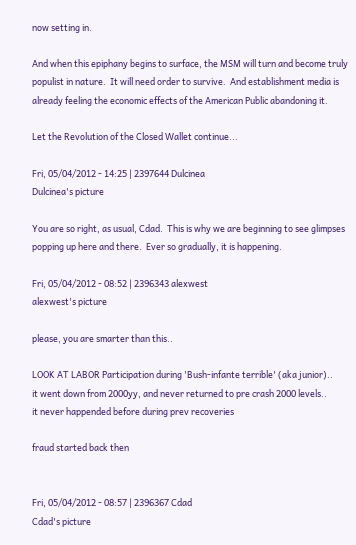now setting in.

And when this epiphany begins to surface, the MSM will turn and become truly populist in nature.  It will need order to survive.  And establishment media is already feeling the economic effects of the American Public abandoning it.

Let the Revolution of the Closed Wallet continue...

Fri, 05/04/2012 - 14:25 | 2397644 Dulcinea
Dulcinea's picture

You are so right, as usual, Cdad.  This is why we are beginning to see glimpses popping up here and there.  Ever so gradually, it is happening.

Fri, 05/04/2012 - 08:52 | 2396343 alexwest
alexwest's picture

please, you are smarter than this..

LOOK AT LABOR Participation during 'Bush-infante terrible' (aka junior)..
it went down from 2000yy, and never returned to pre crash 2000 levels..
it never happended before during prev recoveries

fraud started back then


Fri, 05/04/2012 - 08:57 | 2396367 Cdad
Cdad's picture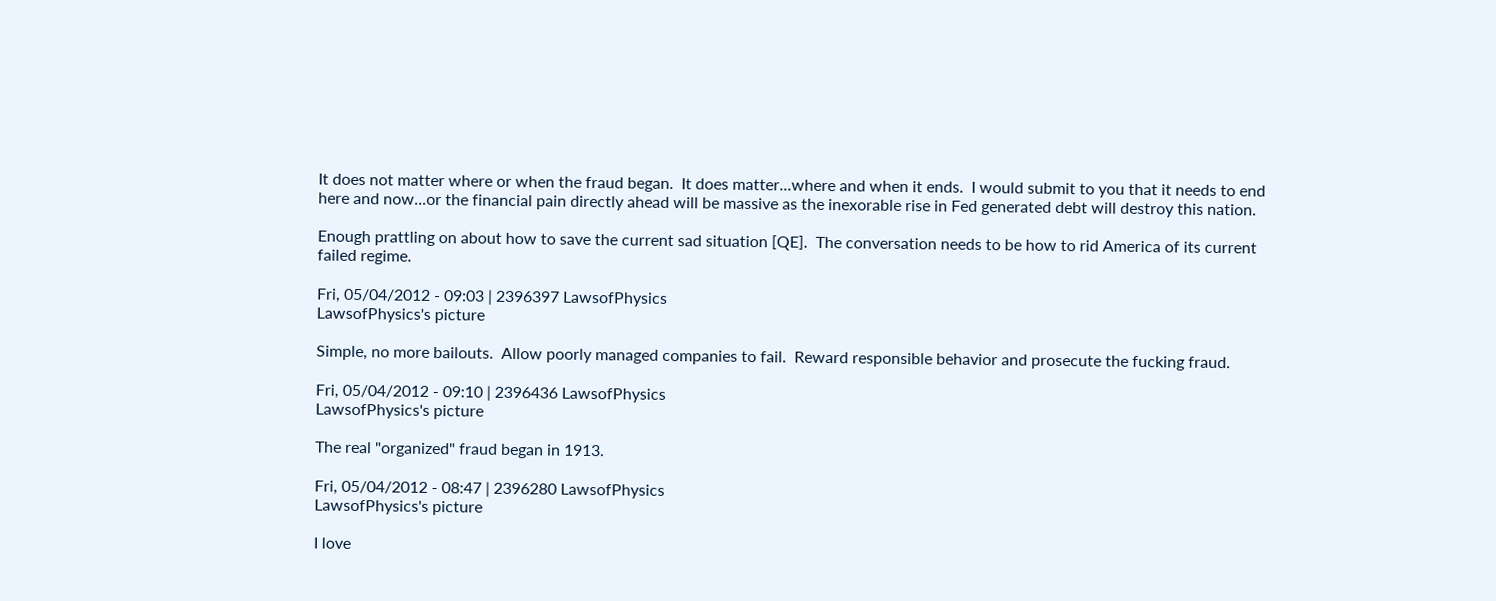It does not matter where or when the fraud began.  It does matter...where and when it ends.  I would submit to you that it needs to end here and now...or the financial pain directly ahead will be massive as the inexorable rise in Fed generated debt will destroy this nation.

Enough prattling on about how to save the current sad situation [QE].  The conversation needs to be how to rid America of its current failed regime.

Fri, 05/04/2012 - 09:03 | 2396397 LawsofPhysics
LawsofPhysics's picture

Simple, no more bailouts.  Allow poorly managed companies to fail.  Reward responsible behavior and prosecute the fucking fraud.

Fri, 05/04/2012 - 09:10 | 2396436 LawsofPhysics
LawsofPhysics's picture

The real "organized" fraud began in 1913.

Fri, 05/04/2012 - 08:47 | 2396280 LawsofPhysics
LawsofPhysics's picture

I love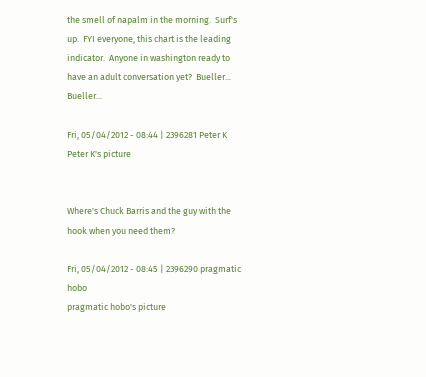the smell of napalm in the morning.  Surf's up.  FYI everyone, this chart is the leading indicator.  Anyone in washington ready to have an adult conversation yet?  Bueller... Bueller...

Fri, 05/04/2012 - 08:44 | 2396281 Peter K
Peter K's picture


Where's Chuck Barris and the guy with the hook when you need them?

Fri, 05/04/2012 - 08:45 | 2396290 pragmatic hobo
pragmatic hobo's picture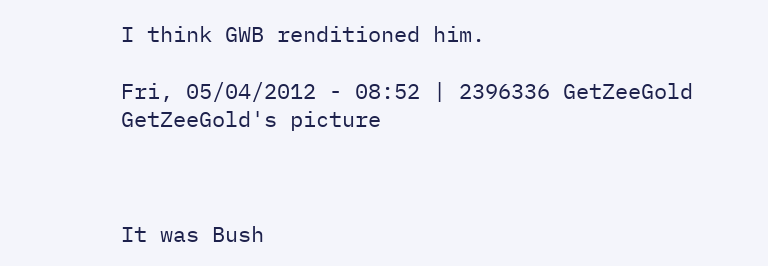I think GWB renditioned him.

Fri, 05/04/2012 - 08:52 | 2396336 GetZeeGold
GetZeeGold's picture



It was Bush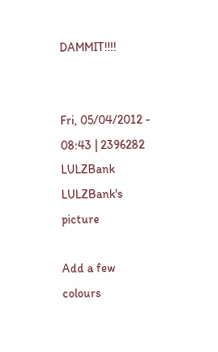DAMMIT!!!!


Fri, 05/04/2012 - 08:43 | 2396282 LULZBank
LULZBank's picture

Add a few colours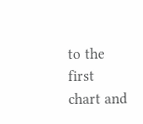to the first chart and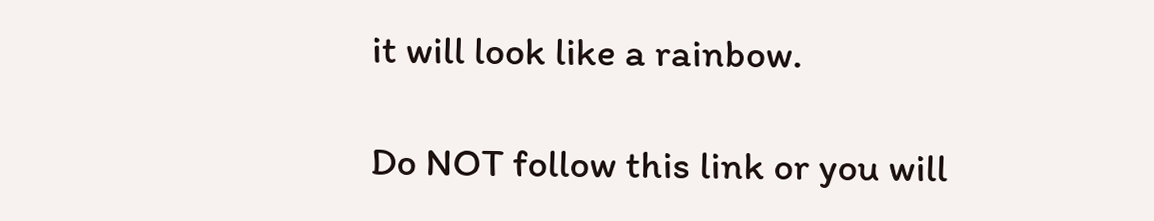it will look like a rainbow.

Do NOT follow this link or you will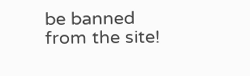be banned from the site!